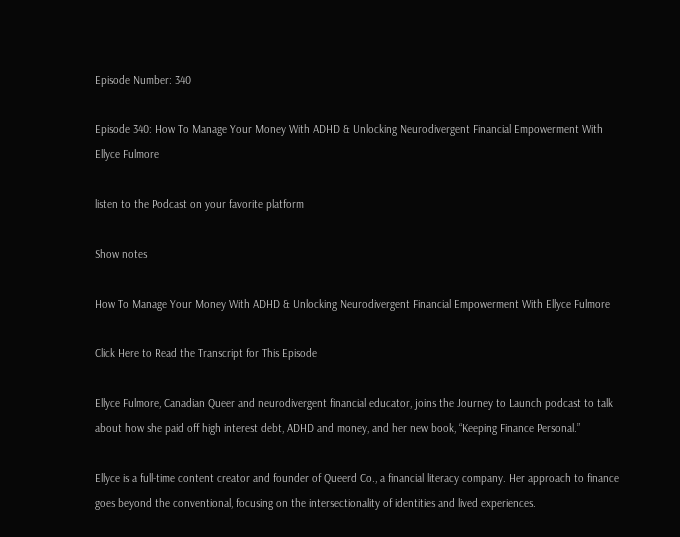Episode Number: 340

Episode 340: How To Manage Your Money With ADHD & Unlocking Neurodivergent Financial Empowerment With Ellyce Fulmore

listen to the Podcast on your favorite platform

Show notes

How To Manage Your Money With ADHD & Unlocking Neurodivergent Financial Empowerment With Ellyce Fulmore

Click Here to Read the Transcript for This Episode

Ellyce Fulmore, Canadian Queer and neurodivergent financial educator, joins the Journey to Launch podcast to talk about how she paid off high interest debt, ADHD and money, and her new book, “Keeping Finance Personal.”

Ellyce is a full-time content creator and founder of Queerd Co., a financial literacy company. Her approach to finance goes beyond the conventional, focusing on the intersectionality of identities and lived experiences.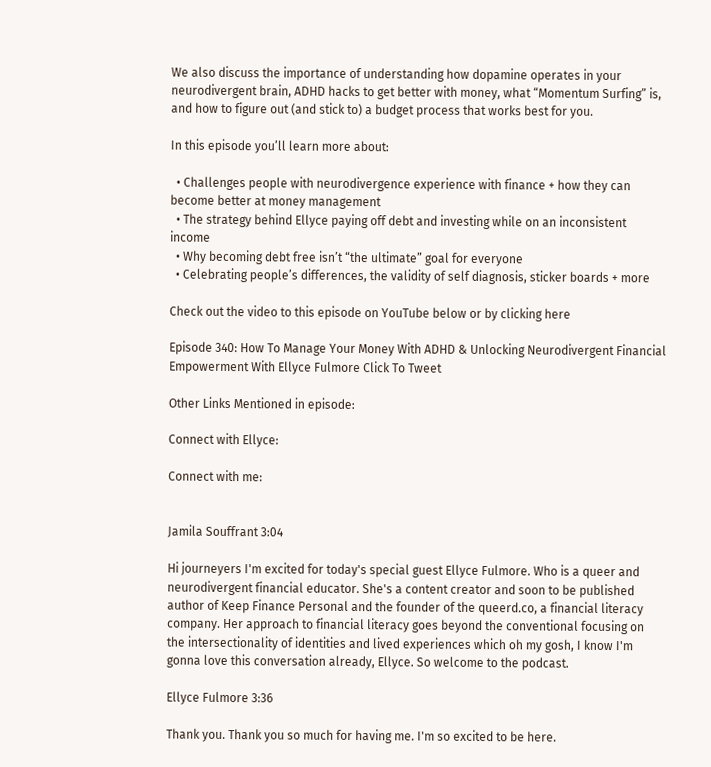We also discuss the importance of understanding how dopamine operates in your neurodivergent brain, ADHD hacks to get better with money, what “Momentum Surfing” is, and how to figure out (and stick to) a budget process that works best for you.

In this episode you’ll learn more about:

  • Challenges people with neurodivergence experience with finance + how they can become better at money management
  • The strategy behind Ellyce paying off debt and investing while on an inconsistent income
  • Why becoming debt free isn’t “the ultimate” goal for everyone
  • Celebrating people’s differences, the validity of self diagnosis, sticker boards + more

Check out the video to this episode on YouTube below or by clicking here

Episode 340: How To Manage Your Money With ADHD & Unlocking Neurodivergent Financial Empowerment With Ellyce Fulmore Click To Tweet

Other Links Mentioned in episode:

Connect with Ellyce:

Connect with me:


Jamila Souffrant 3:04

Hi journeyers I'm excited for today's special guest Ellyce Fulmore. Who is a queer and neurodivergent financial educator. She's a content creator and soon to be published author of Keep Finance Personal and the founder of the queerd.co, a financial literacy company. Her approach to financial literacy goes beyond the conventional focusing on the intersectionality of identities and lived experiences which oh my gosh, I know I'm gonna love this conversation already, Ellyce. So welcome to the podcast.

Ellyce Fulmore 3:36

Thank you. Thank you so much for having me. I'm so excited to be here.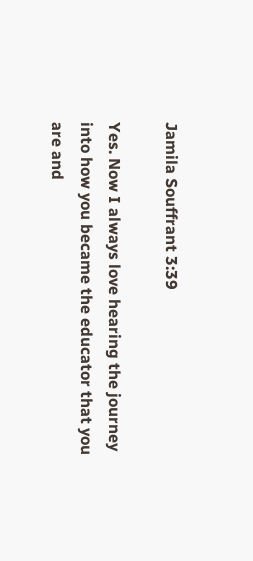Jamila Souffrant 3:39

Yes. Now I always love hearing the journey into how you became the educator that you are and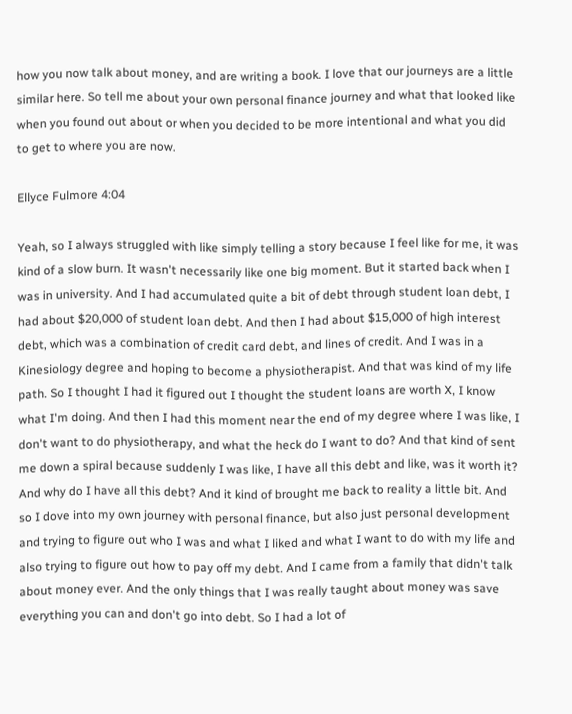how you now talk about money, and are writing a book. I love that our journeys are a little similar here. So tell me about your own personal finance journey and what that looked like when you found out about or when you decided to be more intentional and what you did to get to where you are now.

Ellyce Fulmore 4:04

Yeah, so I always struggled with like simply telling a story because I feel like for me, it was kind of a slow burn. It wasn't necessarily like one big moment. But it started back when I was in university. And I had accumulated quite a bit of debt through student loan debt, I had about $20,000 of student loan debt. And then I had about $15,000 of high interest debt, which was a combination of credit card debt, and lines of credit. And I was in a Kinesiology degree and hoping to become a physiotherapist. And that was kind of my life path. So I thought I had it figured out I thought the student loans are worth X, I know what I'm doing. And then I had this moment near the end of my degree where I was like, I don't want to do physiotherapy, and what the heck do I want to do? And that kind of sent me down a spiral because suddenly I was like, I have all this debt and like, was it worth it? And why do I have all this debt? And it kind of brought me back to reality a little bit. And so I dove into my own journey with personal finance, but also just personal development and trying to figure out who I was and what I liked and what I want to do with my life and also trying to figure out how to pay off my debt. And I came from a family that didn't talk about money ever. And the only things that I was really taught about money was save everything you can and don't go into debt. So I had a lot of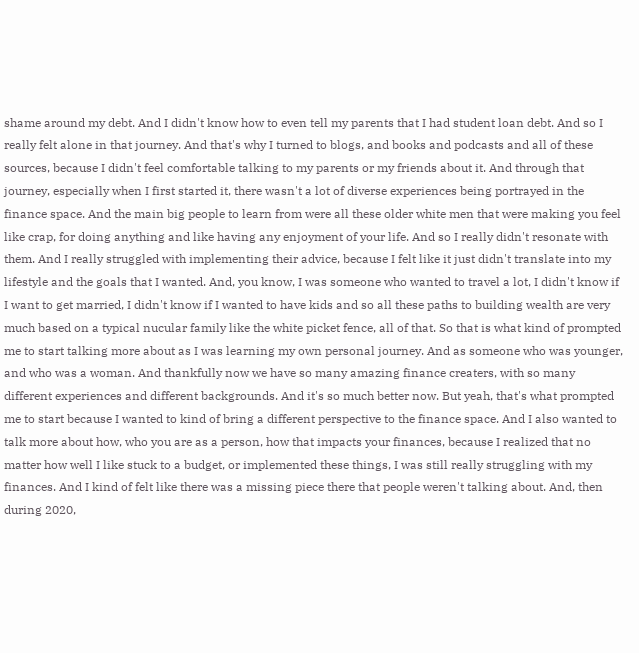shame around my debt. And I didn't know how to even tell my parents that I had student loan debt. And so I really felt alone in that journey. And that's why I turned to blogs, and books and podcasts and all of these sources, because I didn't feel comfortable talking to my parents or my friends about it. And through that journey, especially when I first started it, there wasn't a lot of diverse experiences being portrayed in the finance space. And the main big people to learn from were all these older white men that were making you feel like crap, for doing anything and like having any enjoyment of your life. And so I really didn't resonate with them. And I really struggled with implementing their advice, because I felt like it just didn't translate into my lifestyle and the goals that I wanted. And, you know, I was someone who wanted to travel a lot, I didn't know if I want to get married, I didn't know if I wanted to have kids and so all these paths to building wealth are very much based on a typical nucular family like the white picket fence, all of that. So that is what kind of prompted me to start talking more about as I was learning my own personal journey. And as someone who was younger, and who was a woman. And thankfully now we have so many amazing finance creaters, with so many different experiences and different backgrounds. And it's so much better now. But yeah, that's what prompted me to start because I wanted to kind of bring a different perspective to the finance space. And I also wanted to talk more about how, who you are as a person, how that impacts your finances, because I realized that no matter how well I like stuck to a budget, or implemented these things, I was still really struggling with my finances. And I kind of felt like there was a missing piece there that people weren't talking about. And, then during 2020,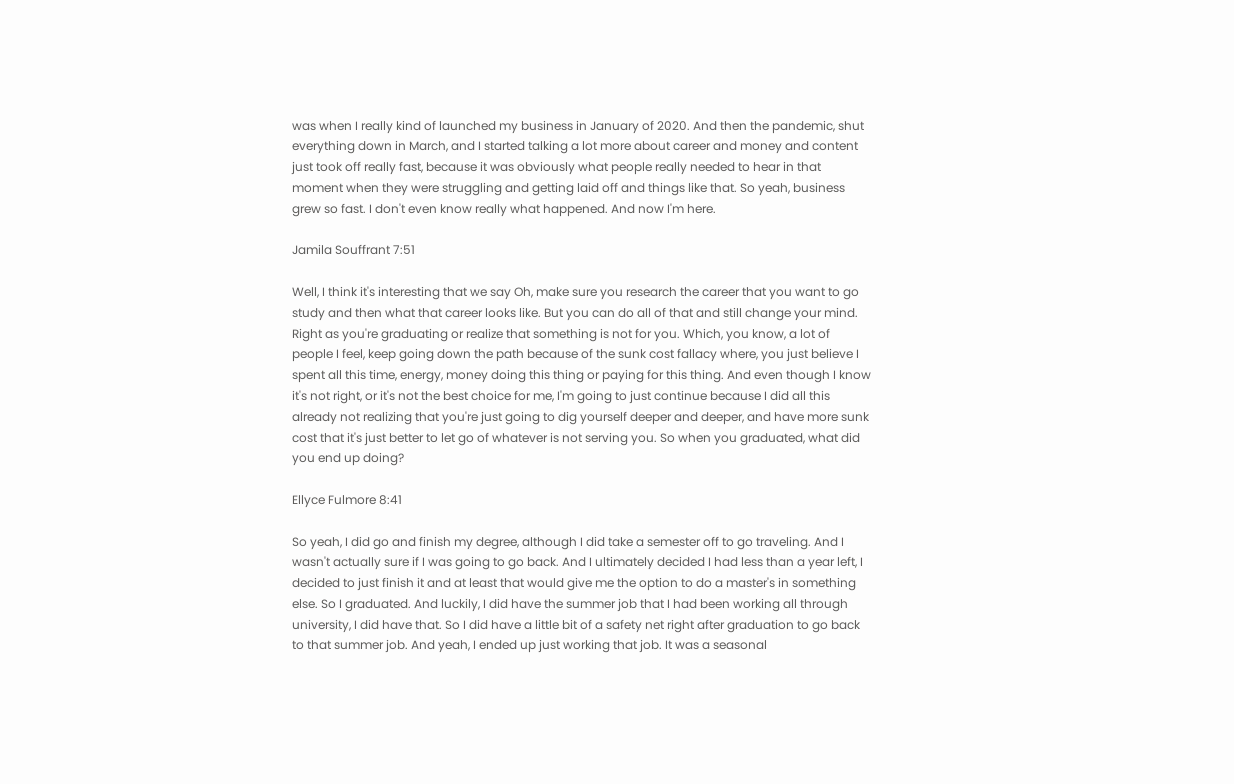was when I really kind of launched my business in January of 2020. And then the pandemic, shut everything down in March, and I started talking a lot more about career and money and content just took off really fast, because it was obviously what people really needed to hear in that moment when they were struggling and getting laid off and things like that. So yeah, business grew so fast. I don't even know really what happened. And now I'm here.

Jamila Souffrant 7:51

Well, I think it's interesting that we say Oh, make sure you research the career that you want to go study and then what that career looks like. But you can do all of that and still change your mind. Right as you're graduating or realize that something is not for you. Which, you know, a lot of people I feel, keep going down the path because of the sunk cost fallacy where, you just believe I spent all this time, energy, money doing this thing or paying for this thing. And even though I know it's not right, or it's not the best choice for me, I'm going to just continue because I did all this already not realizing that you're just going to dig yourself deeper and deeper, and have more sunk cost that it's just better to let go of whatever is not serving you. So when you graduated, what did you end up doing?

Ellyce Fulmore 8:41

So yeah, I did go and finish my degree, although I did take a semester off to go traveling. And I wasn't actually sure if I was going to go back. And I ultimately decided I had less than a year left, I decided to just finish it and at least that would give me the option to do a master's in something else. So I graduated. And luckily, I did have the summer job that I had been working all through university, I did have that. So I did have a little bit of a safety net right after graduation to go back to that summer job. And yeah, I ended up just working that job. It was a seasonal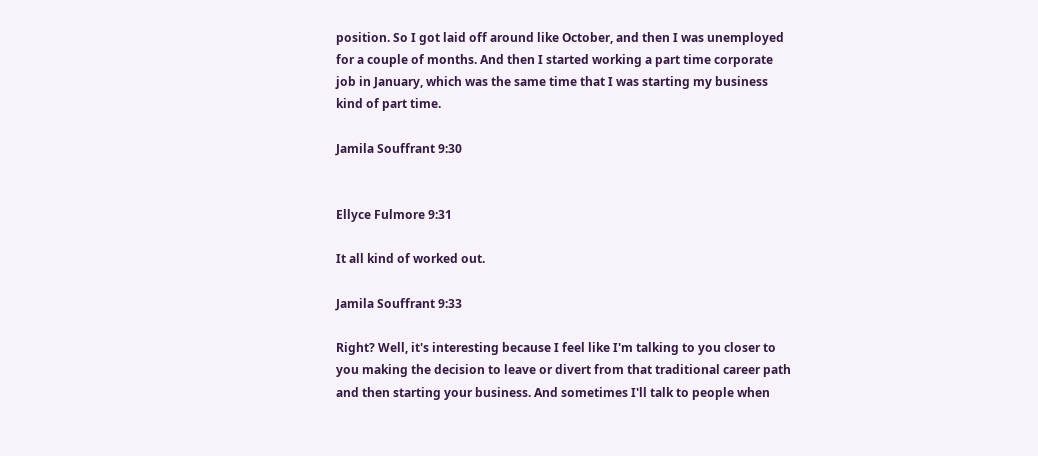position. So I got laid off around like October, and then I was unemployed for a couple of months. And then I started working a part time corporate job in January, which was the same time that I was starting my business kind of part time.

Jamila Souffrant 9:30


Ellyce Fulmore 9:31

It all kind of worked out.

Jamila Souffrant 9:33

Right? Well, it's interesting because I feel like I'm talking to you closer to you making the decision to leave or divert from that traditional career path and then starting your business. And sometimes I'll talk to people when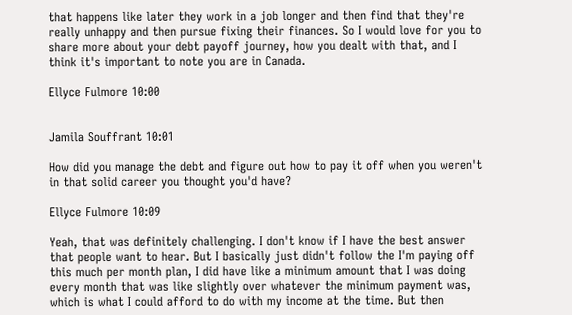that happens like later they work in a job longer and then find that they're really unhappy and then pursue fixing their finances. So I would love for you to share more about your debt payoff journey, how you dealt with that, and I think it's important to note you are in Canada.

Ellyce Fulmore 10:00


Jamila Souffrant 10:01

How did you manage the debt and figure out how to pay it off when you weren't in that solid career you thought you'd have?

Ellyce Fulmore 10:09

Yeah, that was definitely challenging. I don't know if I have the best answer that people want to hear. But I basically just didn't follow the I'm paying off this much per month plan, I did have like a minimum amount that I was doing every month that was like slightly over whatever the minimum payment was, which is what I could afford to do with my income at the time. But then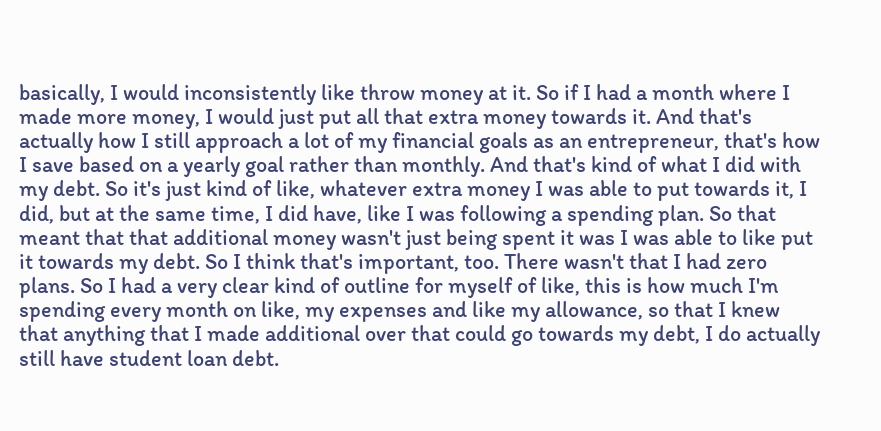basically, I would inconsistently like throw money at it. So if I had a month where I made more money, I would just put all that extra money towards it. And that's actually how I still approach a lot of my financial goals as an entrepreneur, that's how I save based on a yearly goal rather than monthly. And that's kind of what I did with my debt. So it's just kind of like, whatever extra money I was able to put towards it, I did, but at the same time, I did have, like I was following a spending plan. So that meant that that additional money wasn't just being spent it was I was able to like put it towards my debt. So I think that's important, too. There wasn't that I had zero plans. So I had a very clear kind of outline for myself of like, this is how much I'm spending every month on like, my expenses and like my allowance, so that I knew that anything that I made additional over that could go towards my debt, I do actually still have student loan debt.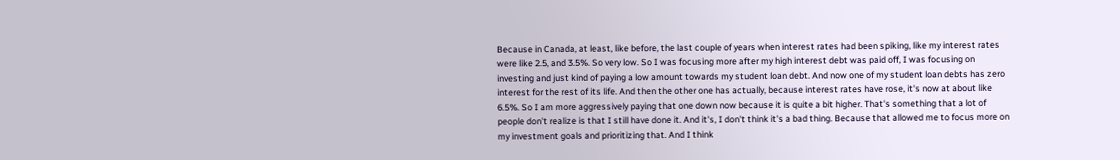Because in Canada, at least, like before, the last couple of years when interest rates had been spiking, like my interest rates were like 2.5, and 3.5%. So very low. So I was focusing more after my high interest debt was paid off, I was focusing on investing and just kind of paying a low amount towards my student loan debt. And now one of my student loan debts has zero interest for the rest of its life. And then the other one has actually, because interest rates have rose, it's now at about like 6.5%. So I am more aggressively paying that one down now because it is quite a bit higher. That's something that a lot of people don't realize is that I still have done it. And it's, I don't think it's a bad thing. Because that allowed me to focus more on my investment goals and prioritizing that. And I think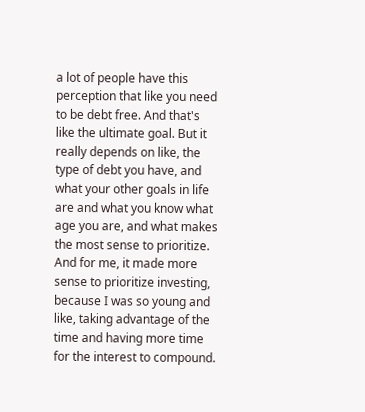a lot of people have this perception that like you need to be debt free. And that's like the ultimate goal. But it really depends on like, the type of debt you have, and what your other goals in life are and what you know what age you are, and what makes the most sense to prioritize. And for me, it made more sense to prioritize investing, because I was so young and like, taking advantage of the time and having more time for the interest to compound.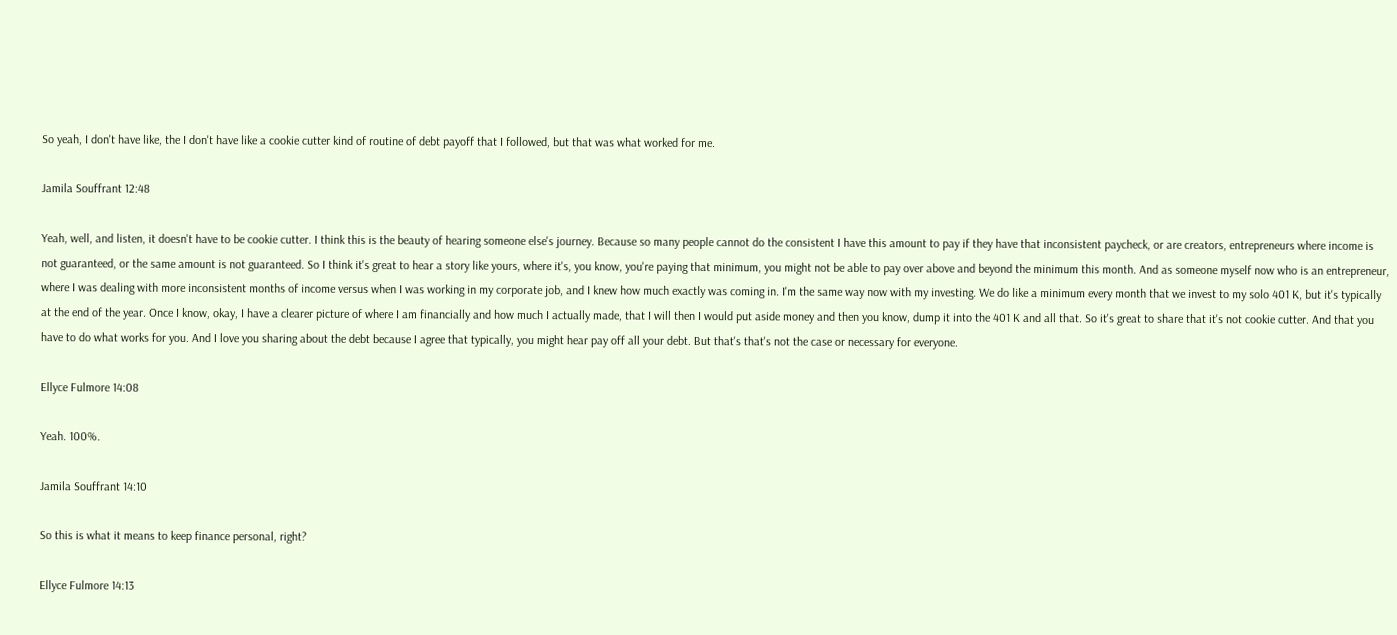So yeah, I don't have like, the I don't have like a cookie cutter kind of routine of debt payoff that I followed, but that was what worked for me.

Jamila Souffrant 12:48

Yeah, well, and listen, it doesn't have to be cookie cutter. I think this is the beauty of hearing someone else's journey. Because so many people cannot do the consistent I have this amount to pay if they have that inconsistent paycheck, or are creators, entrepreneurs where income is not guaranteed, or the same amount is not guaranteed. So I think it's great to hear a story like yours, where it's, you know, you're paying that minimum, you might not be able to pay over above and beyond the minimum this month. And as someone myself now who is an entrepreneur, where I was dealing with more inconsistent months of income versus when I was working in my corporate job, and I knew how much exactly was coming in. I'm the same way now with my investing. We do like a minimum every month that we invest to my solo 401 K, but it's typically at the end of the year. Once I know, okay, I have a clearer picture of where I am financially and how much I actually made, that I will then I would put aside money and then you know, dump it into the 401 K and all that. So it's great to share that it's not cookie cutter. And that you have to do what works for you. And I love you sharing about the debt because I agree that typically, you might hear pay off all your debt. But that's that's not the case or necessary for everyone.

Ellyce Fulmore 14:08

Yeah. 100%.

Jamila Souffrant 14:10

So this is what it means to keep finance personal, right?

Ellyce Fulmore 14:13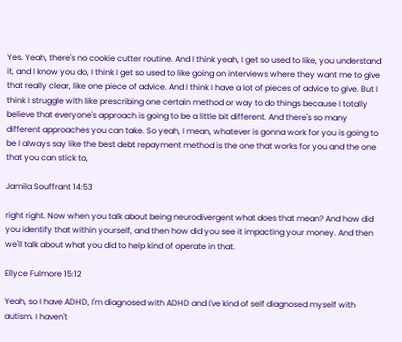Yes. Yeah, there's no cookie cutter routine. And I think yeah, I get so used to like, you understand it, and I know you do, I think I get so used to like going on interviews where they want me to give that really clear, like one piece of advice. And I think I have a lot of pieces of advice to give. But I think I struggle with like prescribing one certain method or way to do things because I totally believe that everyone's approach is going to be a little bit different. And there's so many different approaches you can take. So yeah, I mean, whatever is gonna work for you is going to be I always say like the best debt repayment method is the one that works for you and the one that you can stick to,

Jamila Souffrant 14:53

right right. Now when you talk about being neurodivergent what does that mean? And how did you identify that within yourself, and then how did you see it impacting your money. And then we'll talk about what you did to help kind of operate in that.

Ellyce Fulmore 15:12

Yeah, so I have ADHD, I'm diagnosed with ADHD and I've kind of self diagnosed myself with autism. I haven't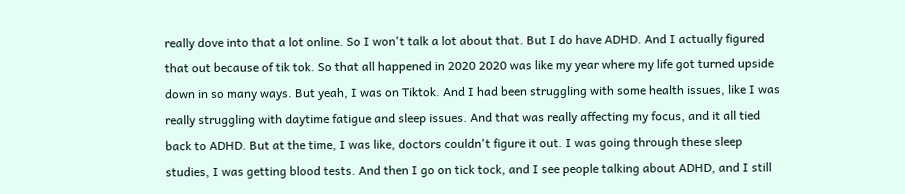really dove into that a lot online. So I won't talk a lot about that. But I do have ADHD. And I actually figured that out because of tik tok. So that all happened in 2020 2020 was like my year where my life got turned upside down in so many ways. But yeah, I was on Tiktok. And I had been struggling with some health issues, like I was really struggling with daytime fatigue and sleep issues. And that was really affecting my focus, and it all tied back to ADHD. But at the time, I was like, doctors couldn't figure it out. I was going through these sleep studies, I was getting blood tests. And then I go on tick tock, and I see people talking about ADHD, and I still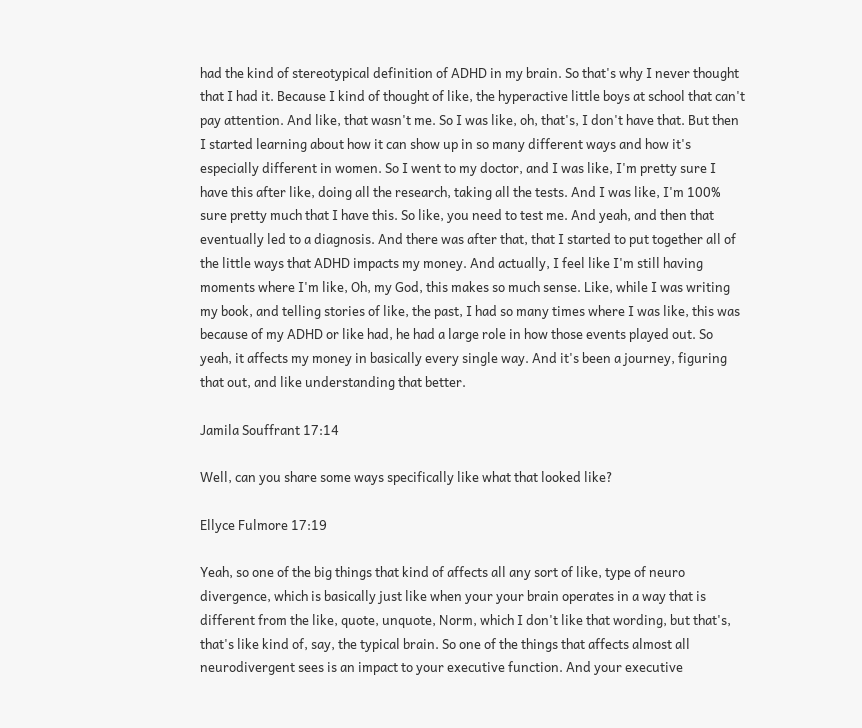had the kind of stereotypical definition of ADHD in my brain. So that's why I never thought that I had it. Because I kind of thought of like, the hyperactive little boys at school that can't pay attention. And like, that wasn't me. So I was like, oh, that's, I don't have that. But then I started learning about how it can show up in so many different ways and how it's especially different in women. So I went to my doctor, and I was like, I'm pretty sure I have this after like, doing all the research, taking all the tests. And I was like, I'm 100% sure pretty much that I have this. So like, you need to test me. And yeah, and then that eventually led to a diagnosis. And there was after that, that I started to put together all of the little ways that ADHD impacts my money. And actually, I feel like I'm still having moments where I'm like, Oh, my God, this makes so much sense. Like, while I was writing my book, and telling stories of like, the past, I had so many times where I was like, this was because of my ADHD or like had, he had a large role in how those events played out. So yeah, it affects my money in basically every single way. And it's been a journey, figuring that out, and like understanding that better.

Jamila Souffrant 17:14

Well, can you share some ways specifically like what that looked like?

Ellyce Fulmore 17:19

Yeah, so one of the big things that kind of affects all any sort of like, type of neuro divergence, which is basically just like when your your brain operates in a way that is different from the like, quote, unquote, Norm, which I don't like that wording, but that's, that's like kind of, say, the typical brain. So one of the things that affects almost all neurodivergent sees is an impact to your executive function. And your executive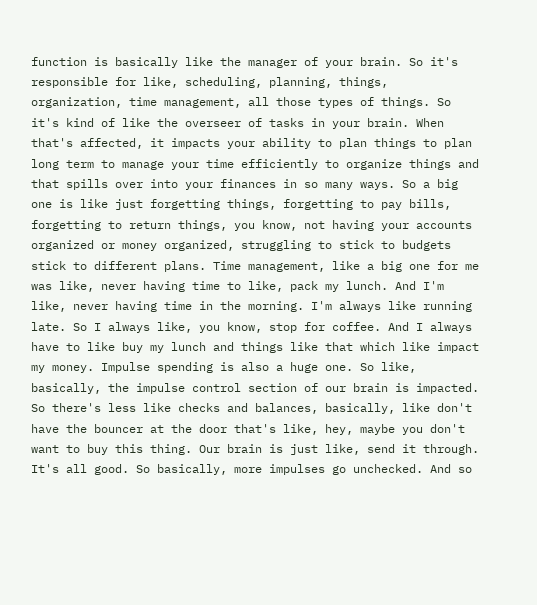function is basically like the manager of your brain. So it's responsible for like, scheduling, planning, things, organization, time management, all those types of things. So it's kind of like the overseer of tasks in your brain. When that's affected, it impacts your ability to plan things to plan long term to manage your time efficiently to organize things and that spills over into your finances in so many ways. So a big one is like just forgetting things, forgetting to pay bills, forgetting to return things, you know, not having your accounts organized or money organized, struggling to stick to budgets stick to different plans. Time management, like a big one for me was like, never having time to like, pack my lunch. And I'm like, never having time in the morning. I'm always like running late. So I always like, you know, stop for coffee. And I always have to like buy my lunch and things like that which like impact my money. Impulse spending is also a huge one. So like, basically, the impulse control section of our brain is impacted. So there's less like checks and balances, basically, like don't have the bouncer at the door that's like, hey, maybe you don't want to buy this thing. Our brain is just like, send it through. It's all good. So basically, more impulses go unchecked. And so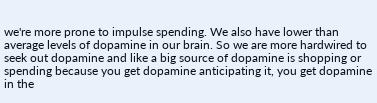we're more prone to impulse spending. We also have lower than average levels of dopamine in our brain. So we are more hardwired to seek out dopamine and like a big source of dopamine is shopping or spending because you get dopamine anticipating it, you get dopamine in the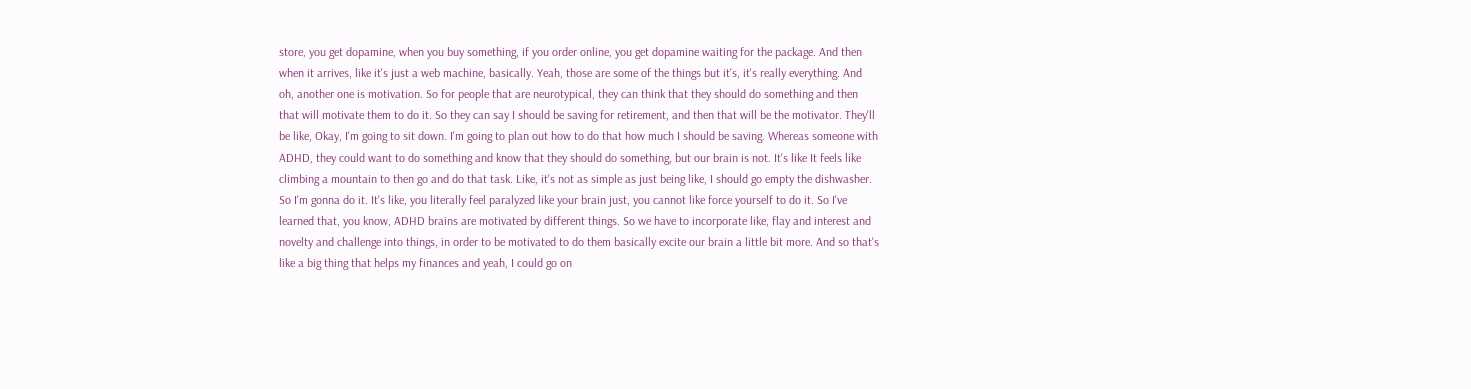store, you get dopamine, when you buy something, if you order online, you get dopamine waiting for the package. And then when it arrives, like it's just a web machine, basically. Yeah, those are some of the things but it's, it's really everything. And oh, another one is motivation. So for people that are neurotypical, they can think that they should do something and then that will motivate them to do it. So they can say I should be saving for retirement, and then that will be the motivator. They'll be like, Okay, I'm going to sit down. I'm going to plan out how to do that how much I should be saving. Whereas someone with ADHD, they could want to do something and know that they should do something, but our brain is not. It's like It feels like climbing a mountain to then go and do that task. Like, it's not as simple as just being like, I should go empty the dishwasher. So I'm gonna do it. It's like, you literally feel paralyzed like your brain just, you cannot like force yourself to do it. So I've learned that, you know, ADHD brains are motivated by different things. So we have to incorporate like, flay and interest and novelty and challenge into things, in order to be motivated to do them basically excite our brain a little bit more. And so that's like a big thing that helps my finances and yeah, I could go on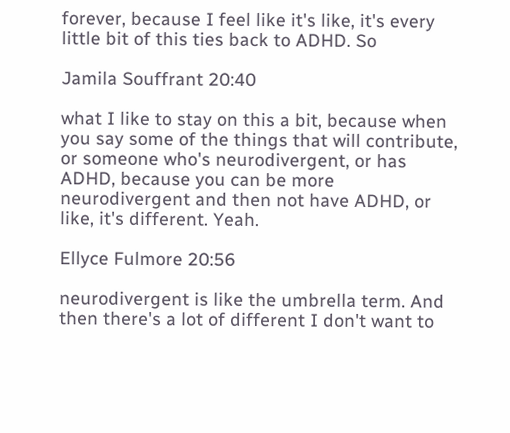forever, because I feel like it's like, it's every little bit of this ties back to ADHD. So

Jamila Souffrant 20:40

what I like to stay on this a bit, because when you say some of the things that will contribute, or someone who's neurodivergent, or has ADHD, because you can be more neurodivergent and then not have ADHD, or like, it's different. Yeah.

Ellyce Fulmore 20:56

neurodivergent is like the umbrella term. And then there's a lot of different I don't want to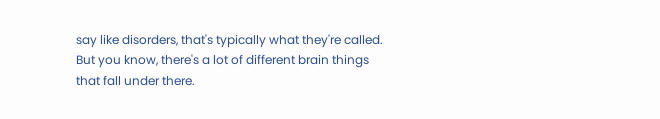say like disorders, that's typically what they're called. But you know, there's a lot of different brain things that fall under there.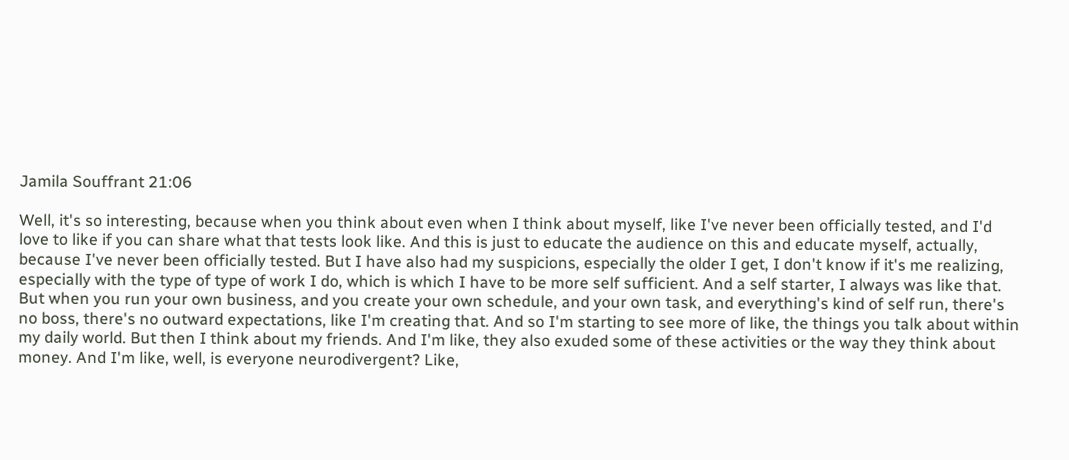Jamila Souffrant 21:06

Well, it's so interesting, because when you think about even when I think about myself, like I've never been officially tested, and I'd love to like if you can share what that tests look like. And this is just to educate the audience on this and educate myself, actually, because I've never been officially tested. But I have also had my suspicions, especially the older I get, I don't know if it's me realizing, especially with the type of type of work I do, which is which I have to be more self sufficient. And a self starter, I always was like that. But when you run your own business, and you create your own schedule, and your own task, and everything's kind of self run, there's no boss, there's no outward expectations, like I'm creating that. And so I'm starting to see more of like, the things you talk about within my daily world. But then I think about my friends. And I'm like, they also exuded some of these activities or the way they think about money. And I'm like, well, is everyone neurodivergent? Like,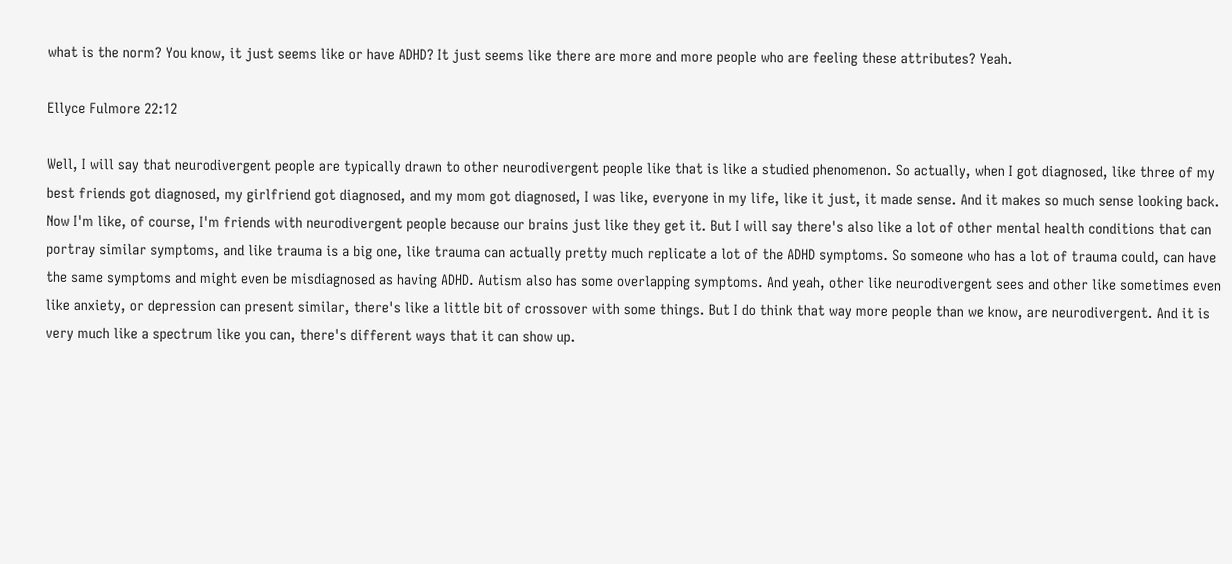what is the norm? You know, it just seems like or have ADHD? It just seems like there are more and more people who are feeling these attributes? Yeah.

Ellyce Fulmore 22:12

Well, I will say that neurodivergent people are typically drawn to other neurodivergent people like that is like a studied phenomenon. So actually, when I got diagnosed, like three of my best friends got diagnosed, my girlfriend got diagnosed, and my mom got diagnosed, I was like, everyone in my life, like it just, it made sense. And it makes so much sense looking back. Now I'm like, of course, I'm friends with neurodivergent people because our brains just like they get it. But I will say there's also like a lot of other mental health conditions that can portray similar symptoms, and like trauma is a big one, like trauma can actually pretty much replicate a lot of the ADHD symptoms. So someone who has a lot of trauma could, can have the same symptoms and might even be misdiagnosed as having ADHD. Autism also has some overlapping symptoms. And yeah, other like neurodivergent sees and other like sometimes even like anxiety, or depression can present similar, there's like a little bit of crossover with some things. But I do think that way more people than we know, are neurodivergent. And it is very much like a spectrum like you can, there's different ways that it can show up.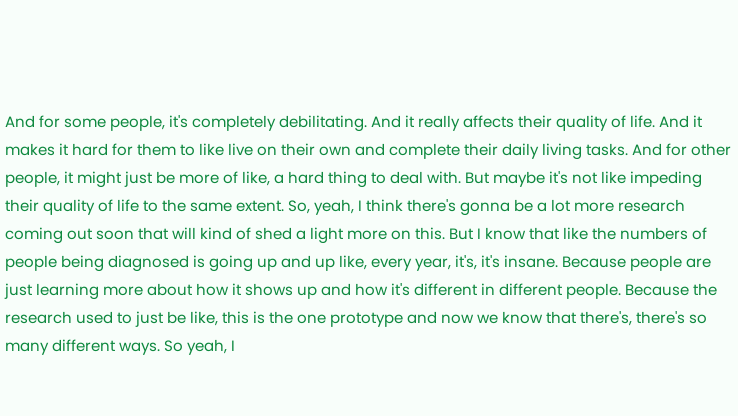And for some people, it's completely debilitating. And it really affects their quality of life. And it makes it hard for them to like live on their own and complete their daily living tasks. And for other people, it might just be more of like, a hard thing to deal with. But maybe it's not like impeding their quality of life to the same extent. So, yeah, I think there's gonna be a lot more research coming out soon that will kind of shed a light more on this. But I know that like the numbers of people being diagnosed is going up and up like, every year, it's, it's insane. Because people are just learning more about how it shows up and how it's different in different people. Because the research used to just be like, this is the one prototype and now we know that there's, there's so many different ways. So yeah, I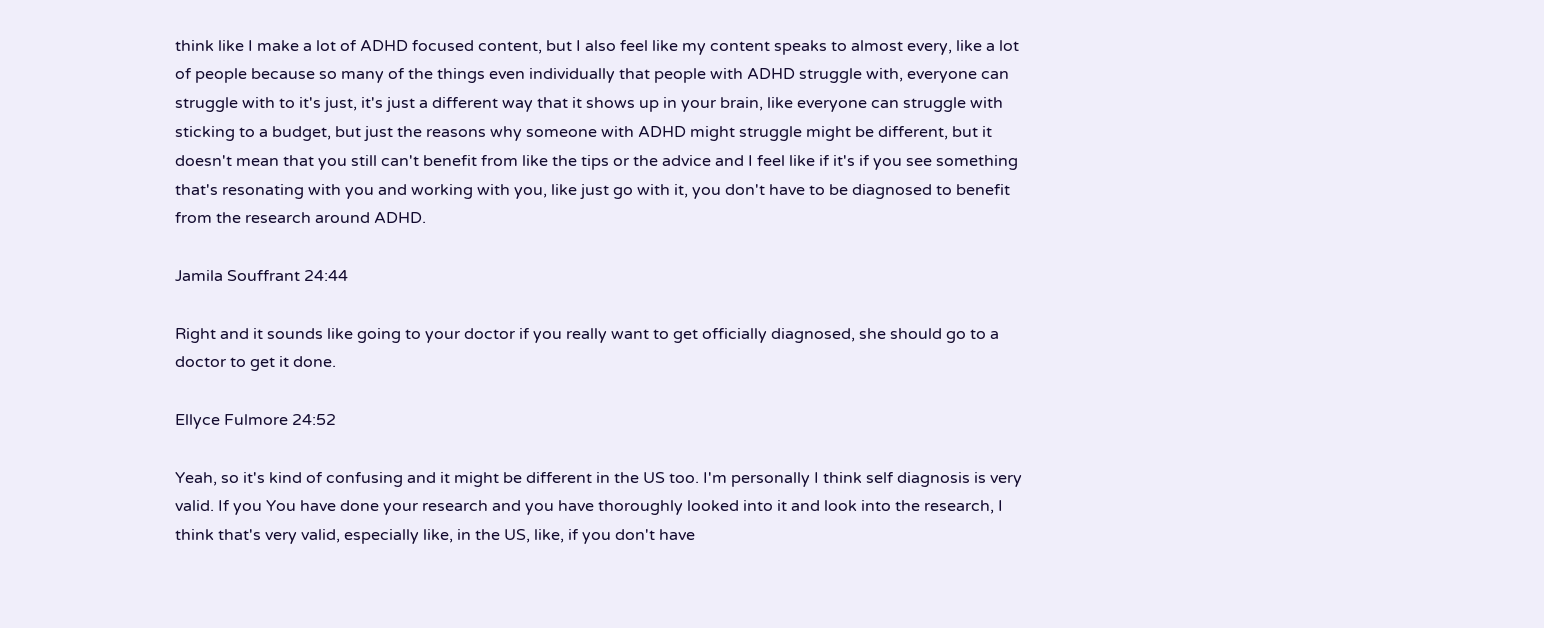think like I make a lot of ADHD focused content, but I also feel like my content speaks to almost every, like a lot of people because so many of the things even individually that people with ADHD struggle with, everyone can struggle with to it's just, it's just a different way that it shows up in your brain, like everyone can struggle with sticking to a budget, but just the reasons why someone with ADHD might struggle might be different, but it doesn't mean that you still can't benefit from like the tips or the advice and I feel like if it's if you see something that's resonating with you and working with you, like just go with it, you don't have to be diagnosed to benefit from the research around ADHD.

Jamila Souffrant 24:44

Right and it sounds like going to your doctor if you really want to get officially diagnosed, she should go to a doctor to get it done.

Ellyce Fulmore 24:52

Yeah, so it's kind of confusing and it might be different in the US too. I'm personally I think self diagnosis is very valid. If you You have done your research and you have thoroughly looked into it and look into the research, I think that's very valid, especially like, in the US, like, if you don't have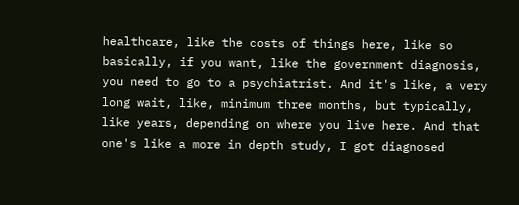healthcare, like the costs of things here, like so basically, if you want, like the government diagnosis, you need to go to a psychiatrist. And it's like, a very long wait, like, minimum three months, but typically, like years, depending on where you live here. And that one's like a more in depth study, I got diagnosed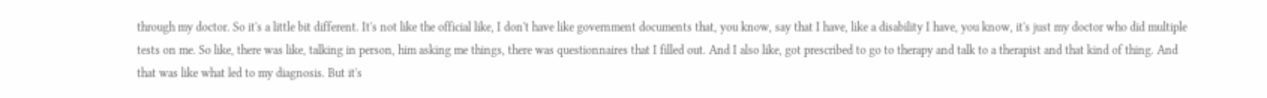through my doctor. So it's a little bit different. It's not like the official like, I don't have like government documents that, you know, say that I have, like a disability I have, you know, it's just my doctor who did multiple tests on me. So like, there was like, talking in person, him asking me things, there was questionnaires that I filled out. And I also like, got prescribed to go to therapy and talk to a therapist and that kind of thing. And that was like what led to my diagnosis. But it's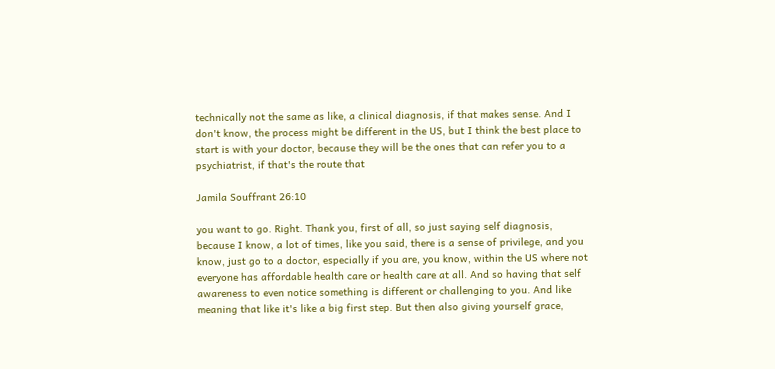technically not the same as like, a clinical diagnosis, if that makes sense. And I don't know, the process might be different in the US, but I think the best place to start is with your doctor, because they will be the ones that can refer you to a psychiatrist, if that's the route that

Jamila Souffrant 26:10

you want to go. Right. Thank you, first of all, so just saying self diagnosis, because I know, a lot of times, like you said, there is a sense of privilege, and you know, just go to a doctor, especially if you are, you know, within the US where not everyone has affordable health care or health care at all. And so having that self awareness to even notice something is different or challenging to you. And like meaning that like it's like a big first step. But then also giving yourself grace,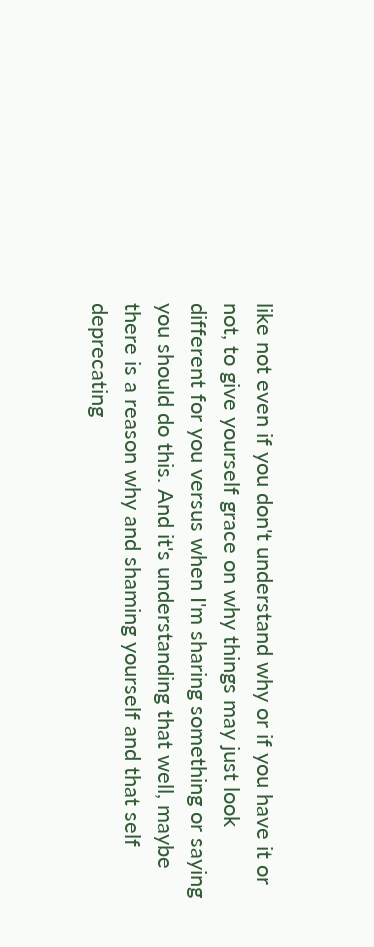like not even if you don't understand why or if you have it or not, to give yourself grace on why things may just look different for you versus when I'm sharing something or saying you should do this. And it's understanding that well, maybe there is a reason why and shaming yourself and that self deprecating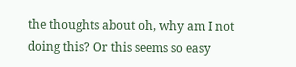the thoughts about oh, why am I not doing this? Or this seems so easy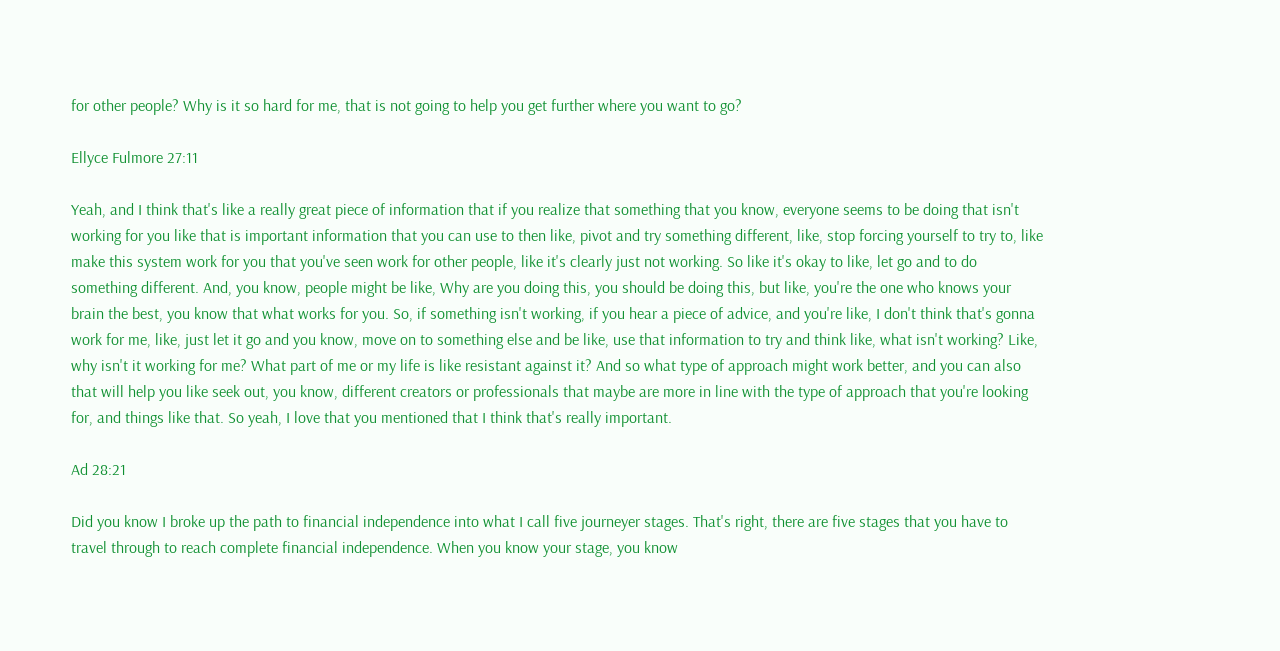for other people? Why is it so hard for me, that is not going to help you get further where you want to go?

Ellyce Fulmore 27:11

Yeah, and I think that's like a really great piece of information that if you realize that something that you know, everyone seems to be doing that isn't working for you like that is important information that you can use to then like, pivot and try something different, like, stop forcing yourself to try to, like make this system work for you that you've seen work for other people, like it's clearly just not working. So like it's okay to like, let go and to do something different. And, you know, people might be like, Why are you doing this, you should be doing this, but like, you're the one who knows your brain the best, you know that what works for you. So, if something isn't working, if you hear a piece of advice, and you're like, I don't think that's gonna work for me, like, just let it go and you know, move on to something else and be like, use that information to try and think like, what isn't working? Like, why isn't it working for me? What part of me or my life is like resistant against it? And so what type of approach might work better, and you can also that will help you like seek out, you know, different creators or professionals that maybe are more in line with the type of approach that you're looking for, and things like that. So yeah, I love that you mentioned that I think that's really important.

Ad 28:21

Did you know I broke up the path to financial independence into what I call five journeyer stages. That's right, there are five stages that you have to travel through to reach complete financial independence. When you know your stage, you know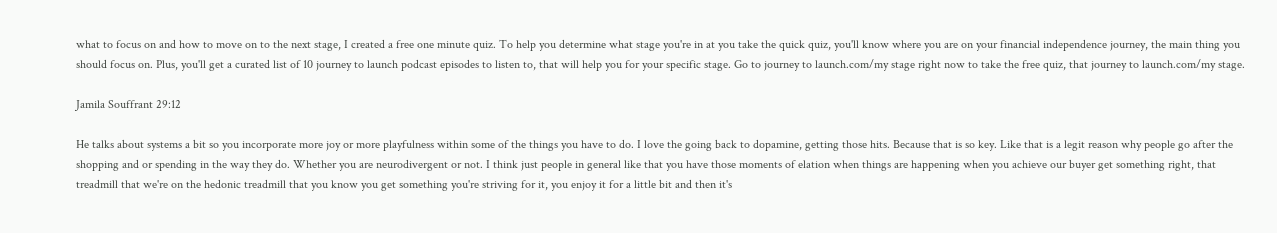what to focus on and how to move on to the next stage, I created a free one minute quiz. To help you determine what stage you're in at you take the quick quiz, you'll know where you are on your financial independence journey, the main thing you should focus on. Plus, you'll get a curated list of 10 journey to launch podcast episodes to listen to, that will help you for your specific stage. Go to journey to launch.com/my stage right now to take the free quiz, that journey to launch.com/my stage.

Jamila Souffrant 29:12

He talks about systems a bit so you incorporate more joy or more playfulness within some of the things you have to do. I love the going back to dopamine, getting those hits. Because that is so key. Like that is a legit reason why people go after the shopping and or spending in the way they do. Whether you are neurodivergent or not. I think just people in general like that you have those moments of elation when things are happening when you achieve our buyer get something right, that treadmill that we're on the hedonic treadmill that you know you get something you're striving for it, you enjoy it for a little bit and then it's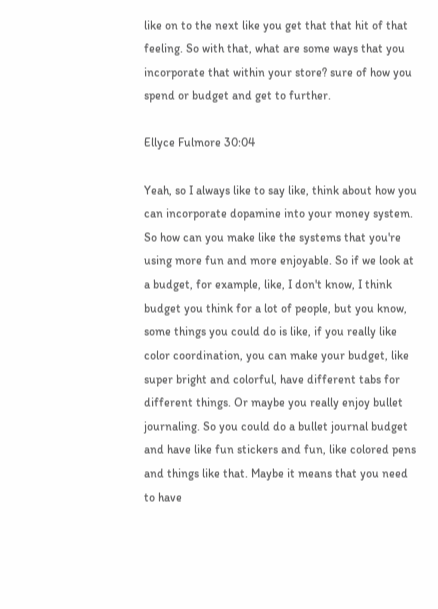like on to the next like you get that that hit of that feeling. So with that, what are some ways that you incorporate that within your store? sure of how you spend or budget and get to further.

Ellyce Fulmore 30:04

Yeah, so I always like to say like, think about how you can incorporate dopamine into your money system. So how can you make like the systems that you're using more fun and more enjoyable. So if we look at a budget, for example, like, I don't know, I think budget you think for a lot of people, but you know, some things you could do is like, if you really like color coordination, you can make your budget, like super bright and colorful, have different tabs for different things. Or maybe you really enjoy bullet journaling. So you could do a bullet journal budget and have like fun stickers and fun, like colored pens and things like that. Maybe it means that you need to have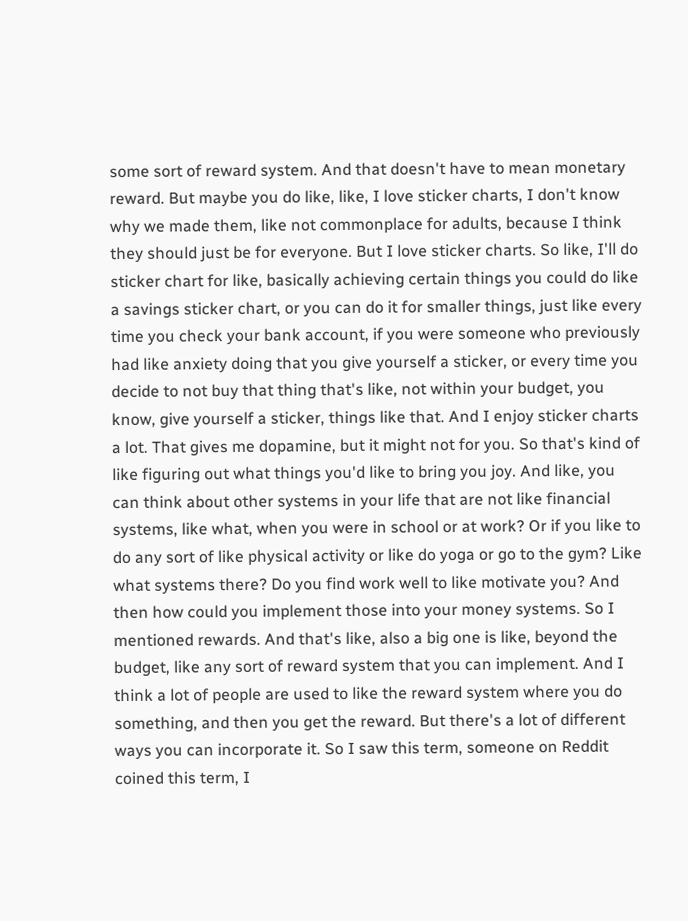some sort of reward system. And that doesn't have to mean monetary reward. But maybe you do like, like, I love sticker charts, I don't know why we made them, like not commonplace for adults, because I think they should just be for everyone. But I love sticker charts. So like, I'll do sticker chart for like, basically achieving certain things you could do like a savings sticker chart, or you can do it for smaller things, just like every time you check your bank account, if you were someone who previously had like anxiety doing that you give yourself a sticker, or every time you decide to not buy that thing that's like, not within your budget, you know, give yourself a sticker, things like that. And I enjoy sticker charts a lot. That gives me dopamine, but it might not for you. So that's kind of like figuring out what things you'd like to bring you joy. And like, you can think about other systems in your life that are not like financial systems, like what, when you were in school or at work? Or if you like to do any sort of like physical activity or like do yoga or go to the gym? Like what systems there? Do you find work well to like motivate you? And then how could you implement those into your money systems. So I mentioned rewards. And that's like, also a big one is like, beyond the budget, like any sort of reward system that you can implement. And I think a lot of people are used to like the reward system where you do something, and then you get the reward. But there's a lot of different ways you can incorporate it. So I saw this term, someone on Reddit coined this term, I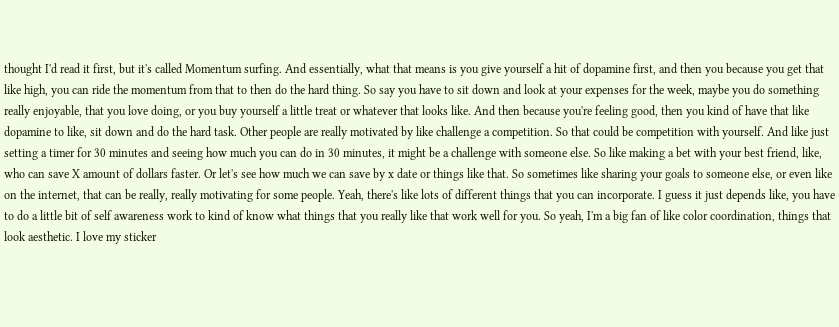thought I'd read it first, but it's called Momentum surfing. And essentially, what that means is you give yourself a hit of dopamine first, and then you because you get that like high, you can ride the momentum from that to then do the hard thing. So say you have to sit down and look at your expenses for the week, maybe you do something really enjoyable, that you love doing, or you buy yourself a little treat or whatever that looks like. And then because you're feeling good, then you kind of have that like dopamine to like, sit down and do the hard task. Other people are really motivated by like challenge a competition. So that could be competition with yourself. And like just setting a timer for 30 minutes and seeing how much you can do in 30 minutes, it might be a challenge with someone else. So like making a bet with your best friend, like, who can save X amount of dollars faster. Or let's see how much we can save by x date or things like that. So sometimes like sharing your goals to someone else, or even like on the internet, that can be really, really motivating for some people. Yeah, there's like lots of different things that you can incorporate. I guess it just depends like, you have to do a little bit of self awareness work to kind of know what things that you really like that work well for you. So yeah, I'm a big fan of like color coordination, things that look aesthetic. I love my sticker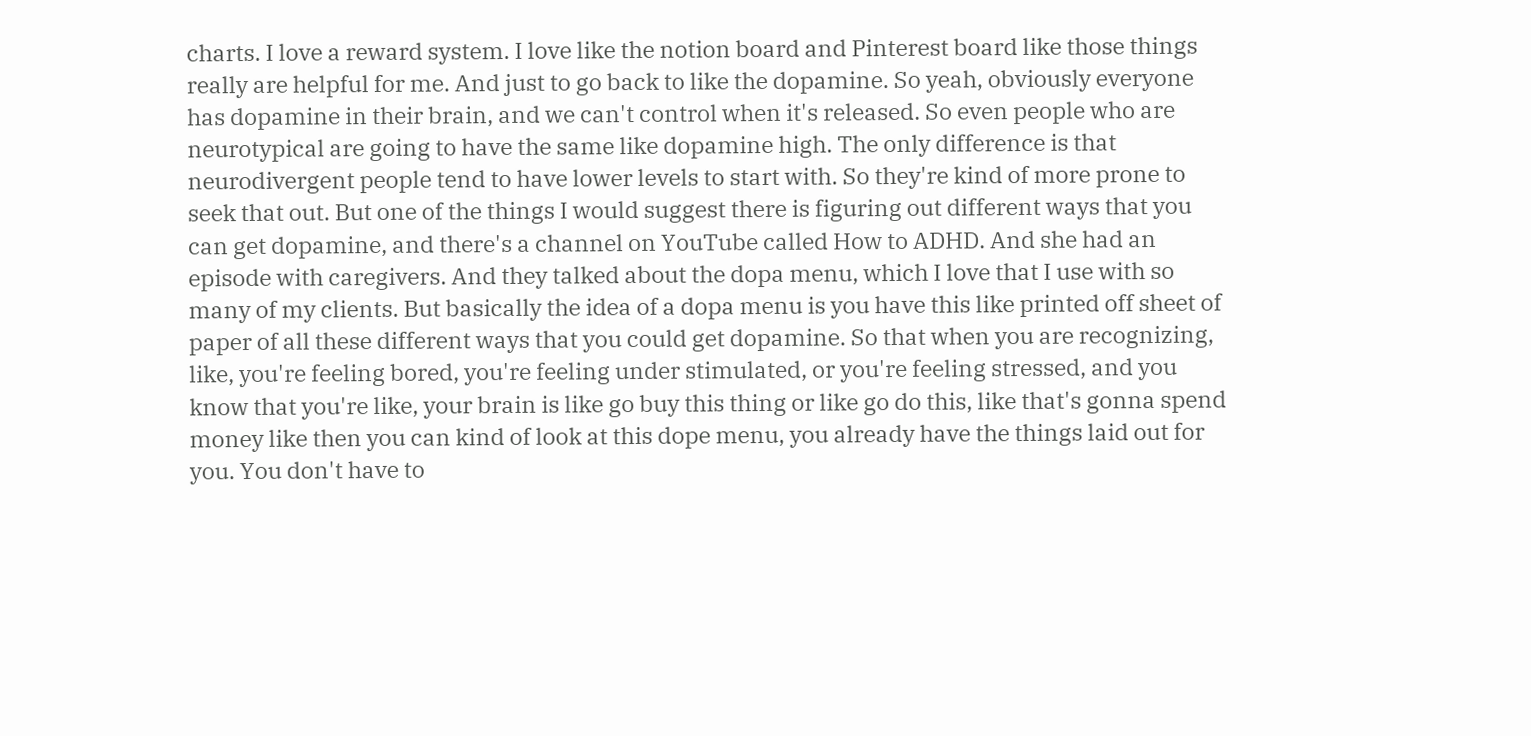charts. I love a reward system. I love like the notion board and Pinterest board like those things really are helpful for me. And just to go back to like the dopamine. So yeah, obviously everyone has dopamine in their brain, and we can't control when it's released. So even people who are neurotypical are going to have the same like dopamine high. The only difference is that neurodivergent people tend to have lower levels to start with. So they're kind of more prone to seek that out. But one of the things I would suggest there is figuring out different ways that you can get dopamine, and there's a channel on YouTube called How to ADHD. And she had an episode with caregivers. And they talked about the dopa menu, which I love that I use with so many of my clients. But basically the idea of a dopa menu is you have this like printed off sheet of paper of all these different ways that you could get dopamine. So that when you are recognizing, like, you're feeling bored, you're feeling under stimulated, or you're feeling stressed, and you know that you're like, your brain is like go buy this thing or like go do this, like that's gonna spend money like then you can kind of look at this dope menu, you already have the things laid out for you. You don't have to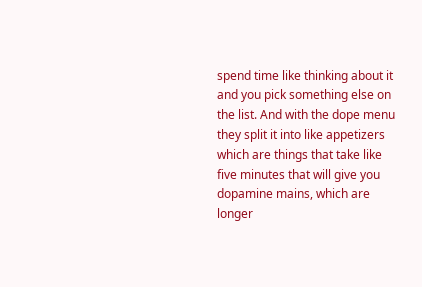spend time like thinking about it and you pick something else on the list. And with the dope menu they split it into like appetizers which are things that take like five minutes that will give you dopamine mains, which are longer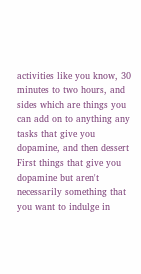activities like you know, 30 minutes to two hours, and sides which are things you can add on to anything any tasks that give you dopamine, and then dessert First things that give you dopamine but aren't necessarily something that you want to indulge in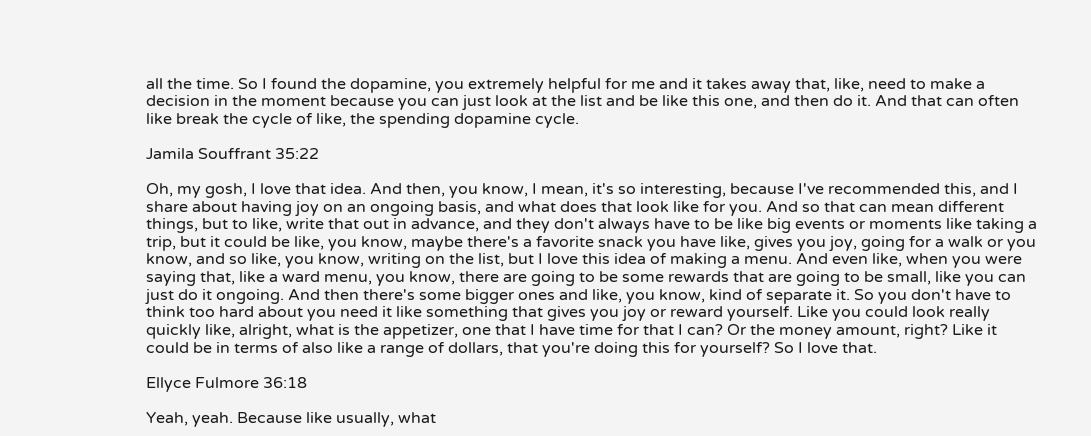all the time. So I found the dopamine, you extremely helpful for me and it takes away that, like, need to make a decision in the moment because you can just look at the list and be like this one, and then do it. And that can often like break the cycle of like, the spending dopamine cycle.

Jamila Souffrant 35:22

Oh, my gosh, I love that idea. And then, you know, I mean, it's so interesting, because I've recommended this, and I share about having joy on an ongoing basis, and what does that look like for you. And so that can mean different things, but to like, write that out in advance, and they don't always have to be like big events or moments like taking a trip, but it could be like, you know, maybe there's a favorite snack you have like, gives you joy, going for a walk or you know, and so like, you know, writing on the list, but I love this idea of making a menu. And even like, when you were saying that, like a ward menu, you know, there are going to be some rewards that are going to be small, like you can just do it ongoing. And then there's some bigger ones and like, you know, kind of separate it. So you don't have to think too hard about you need it like something that gives you joy or reward yourself. Like you could look really quickly like, alright, what is the appetizer, one that I have time for that I can? Or the money amount, right? Like it could be in terms of also like a range of dollars, that you're doing this for yourself? So I love that.

Ellyce Fulmore 36:18

Yeah, yeah. Because like usually, what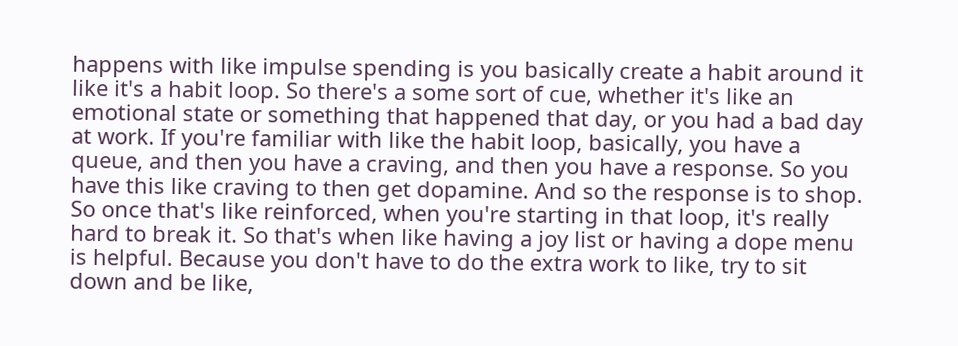happens with like impulse spending is you basically create a habit around it like it's a habit loop. So there's a some sort of cue, whether it's like an emotional state or something that happened that day, or you had a bad day at work. If you're familiar with like the habit loop, basically, you have a queue, and then you have a craving, and then you have a response. So you have this like craving to then get dopamine. And so the response is to shop. So once that's like reinforced, when you're starting in that loop, it's really hard to break it. So that's when like having a joy list or having a dope menu is helpful. Because you don't have to do the extra work to like, try to sit down and be like,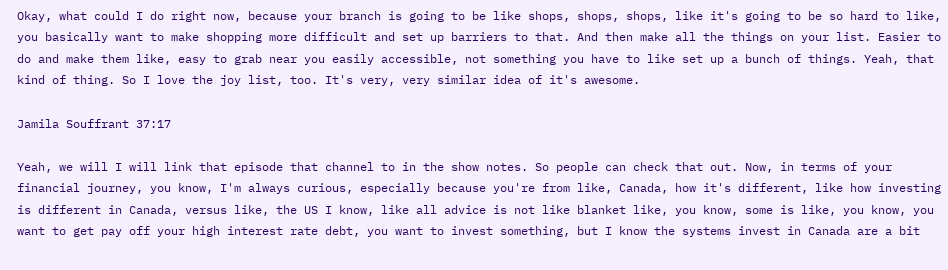Okay, what could I do right now, because your branch is going to be like shops, shops, shops, like it's going to be so hard to like, you basically want to make shopping more difficult and set up barriers to that. And then make all the things on your list. Easier to do and make them like, easy to grab near you easily accessible, not something you have to like set up a bunch of things. Yeah, that kind of thing. So I love the joy list, too. It's very, very similar idea of it's awesome.

Jamila Souffrant 37:17

Yeah, we will I will link that episode that channel to in the show notes. So people can check that out. Now, in terms of your financial journey, you know, I'm always curious, especially because you're from like, Canada, how it's different, like how investing is different in Canada, versus like, the US I know, like all advice is not like blanket like, you know, some is like, you know, you want to get pay off your high interest rate debt, you want to invest something, but I know the systems invest in Canada are a bit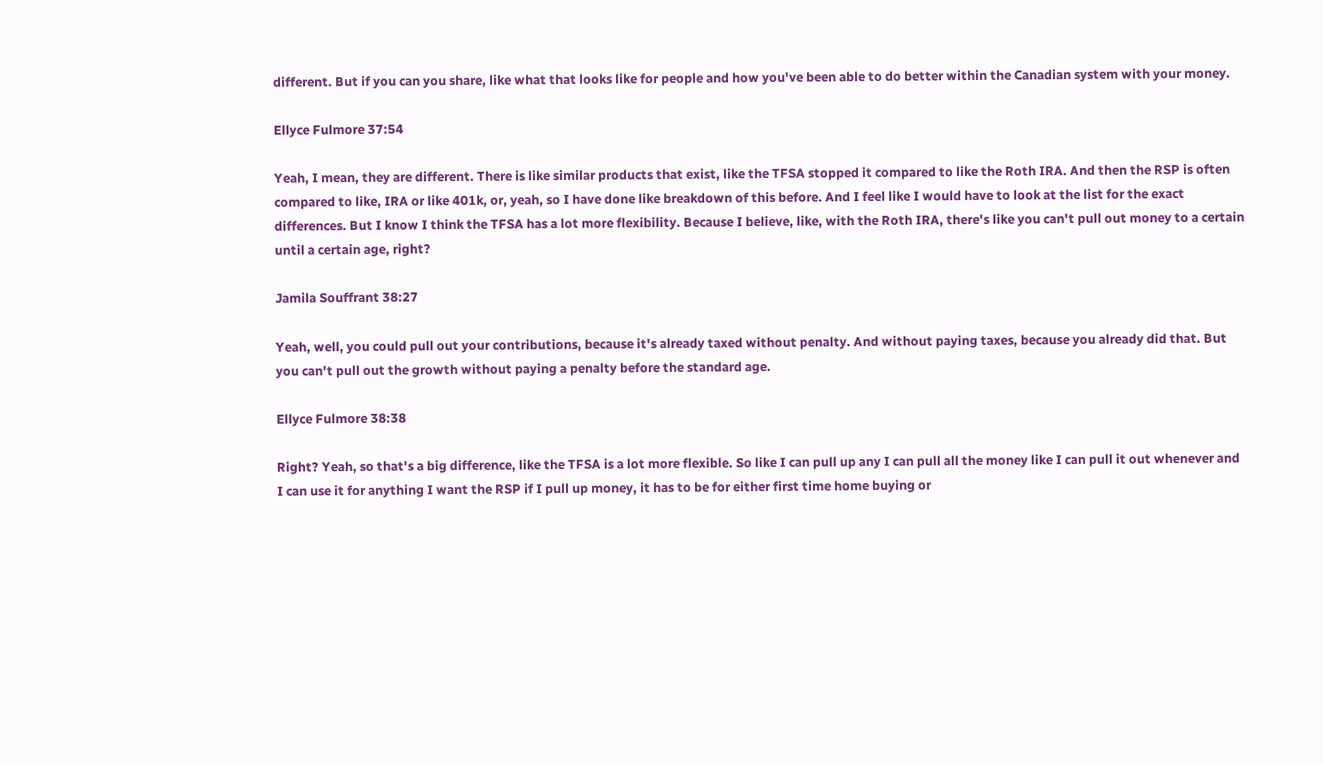different. But if you can you share, like what that looks like for people and how you've been able to do better within the Canadian system with your money.

Ellyce Fulmore 37:54

Yeah, I mean, they are different. There is like similar products that exist, like the TFSA stopped it compared to like the Roth IRA. And then the RSP is often compared to like, IRA or like 401k, or, yeah, so I have done like breakdown of this before. And I feel like I would have to look at the list for the exact differences. But I know I think the TFSA has a lot more flexibility. Because I believe, like, with the Roth IRA, there's like you can't pull out money to a certain until a certain age, right?

Jamila Souffrant 38:27

Yeah, well, you could pull out your contributions, because it's already taxed without penalty. And without paying taxes, because you already did that. But you can't pull out the growth without paying a penalty before the standard age.

Ellyce Fulmore 38:38

Right? Yeah, so that's a big difference, like the TFSA is a lot more flexible. So like I can pull up any I can pull all the money like I can pull it out whenever and I can use it for anything I want the RSP if I pull up money, it has to be for either first time home buying or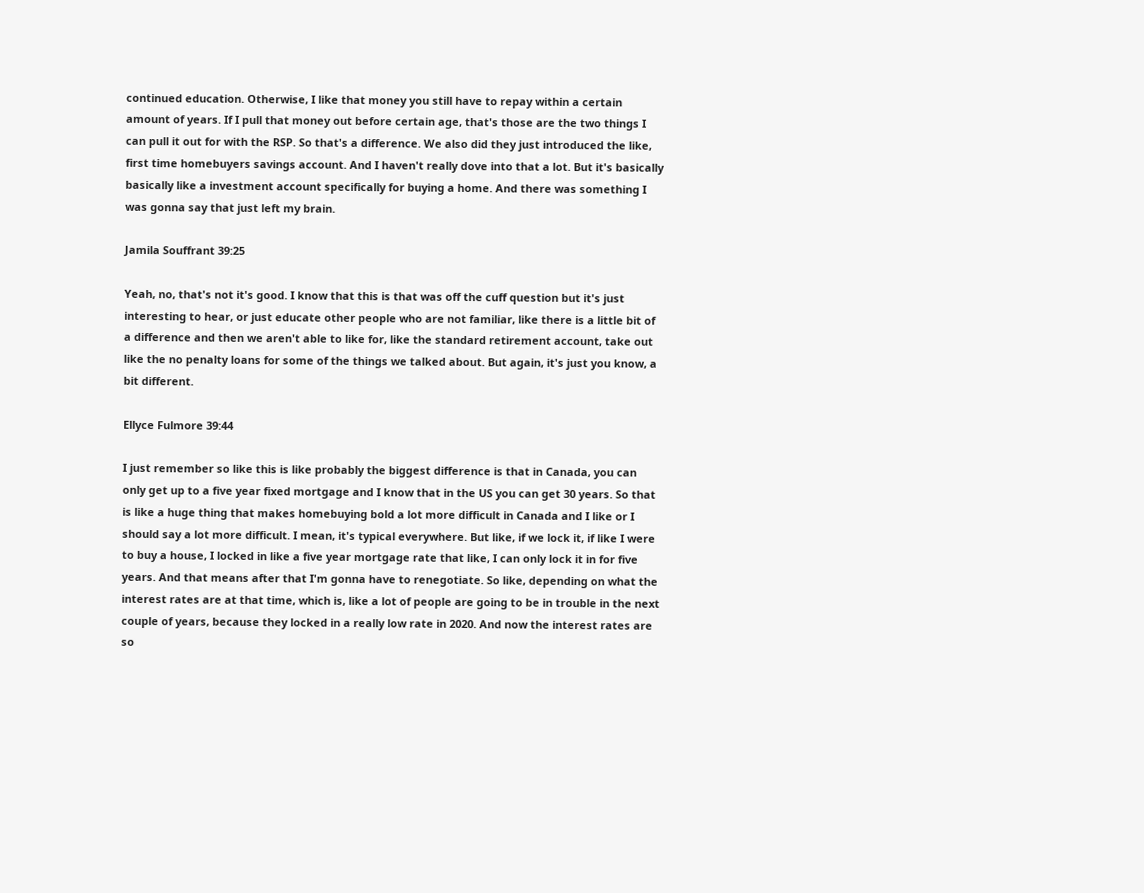continued education. Otherwise, I like that money you still have to repay within a certain amount of years. If I pull that money out before certain age, that's those are the two things I can pull it out for with the RSP. So that's a difference. We also did they just introduced the like, first time homebuyers savings account. And I haven't really dove into that a lot. But it's basically basically like a investment account specifically for buying a home. And there was something I was gonna say that just left my brain.

Jamila Souffrant 39:25

Yeah, no, that's not it's good. I know that this is that was off the cuff question but it's just interesting to hear, or just educate other people who are not familiar, like there is a little bit of a difference and then we aren't able to like for, like the standard retirement account, take out like the no penalty loans for some of the things we talked about. But again, it's just you know, a bit different.

Ellyce Fulmore 39:44

I just remember so like this is like probably the biggest difference is that in Canada, you can only get up to a five year fixed mortgage and I know that in the US you can get 30 years. So that is like a huge thing that makes homebuying bold a lot more difficult in Canada and I like or I should say a lot more difficult. I mean, it's typical everywhere. But like, if we lock it, if like I were to buy a house, I locked in like a five year mortgage rate that like, I can only lock it in for five years. And that means after that I'm gonna have to renegotiate. So like, depending on what the interest rates are at that time, which is, like a lot of people are going to be in trouble in the next couple of years, because they locked in a really low rate in 2020. And now the interest rates are so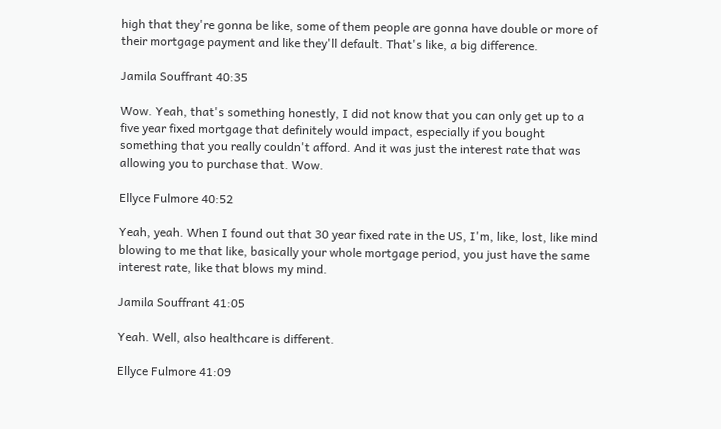high that they're gonna be like, some of them people are gonna have double or more of their mortgage payment and like they'll default. That's like, a big difference.

Jamila Souffrant 40:35

Wow. Yeah, that's something honestly, I did not know that you can only get up to a five year fixed mortgage that definitely would impact, especially if you bought something that you really couldn't afford. And it was just the interest rate that was allowing you to purchase that. Wow.

Ellyce Fulmore 40:52

Yeah, yeah. When I found out that 30 year fixed rate in the US, I'm, like, lost, like mind blowing to me that like, basically your whole mortgage period, you just have the same interest rate, like that blows my mind.

Jamila Souffrant 41:05

Yeah. Well, also healthcare is different.

Ellyce Fulmore 41:09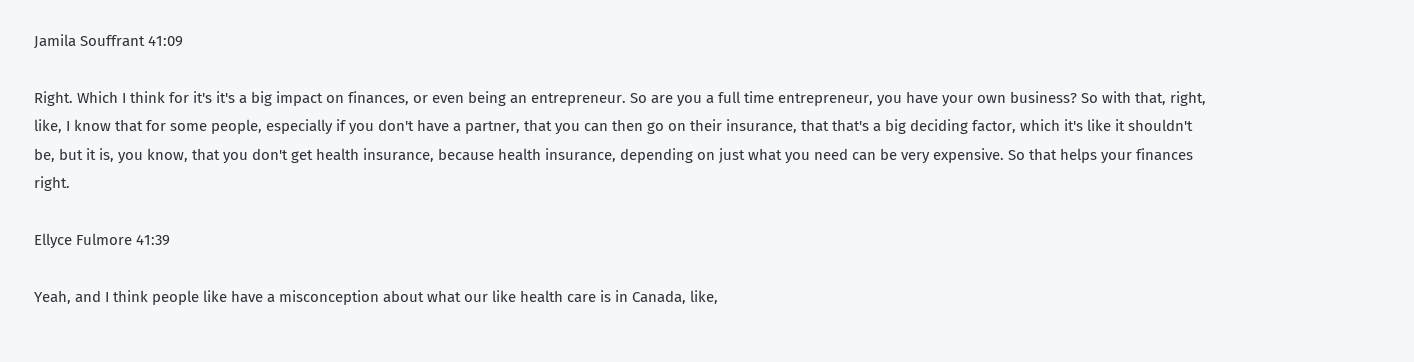Jamila Souffrant 41:09

Right. Which I think for it's it's a big impact on finances, or even being an entrepreneur. So are you a full time entrepreneur, you have your own business? So with that, right, like, I know that for some people, especially if you don't have a partner, that you can then go on their insurance, that that's a big deciding factor, which it's like it shouldn't be, but it is, you know, that you don't get health insurance, because health insurance, depending on just what you need can be very expensive. So that helps your finances right.

Ellyce Fulmore 41:39

Yeah, and I think people like have a misconception about what our like health care is in Canada, like,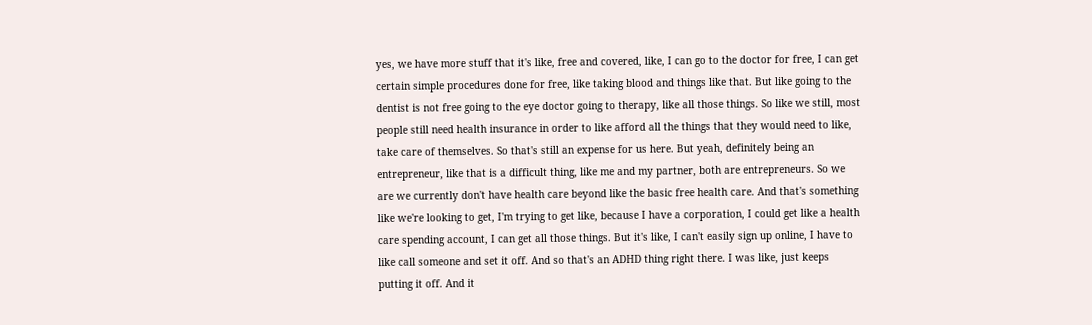yes, we have more stuff that it's like, free and covered, like, I can go to the doctor for free, I can get certain simple procedures done for free, like taking blood and things like that. But like going to the dentist is not free going to the eye doctor going to therapy, like all those things. So like we still, most people still need health insurance in order to like afford all the things that they would need to like, take care of themselves. So that's still an expense for us here. But yeah, definitely being an entrepreneur, like that is a difficult thing, like me and my partner, both are entrepreneurs. So we are we currently don't have health care beyond like the basic free health care. And that's something like we're looking to get, I'm trying to get like, because I have a corporation, I could get like a health care spending account, I can get all those things. But it's like, I can't easily sign up online, I have to like call someone and set it off. And so that's an ADHD thing right there. I was like, just keeps putting it off. And it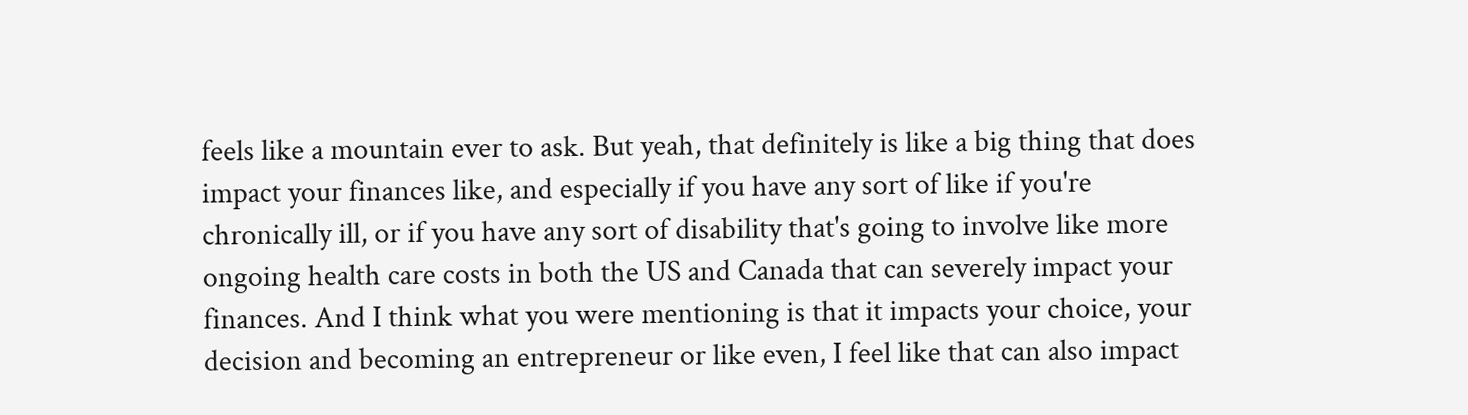feels like a mountain ever to ask. But yeah, that definitely is like a big thing that does impact your finances like, and especially if you have any sort of like if you're chronically ill, or if you have any sort of disability that's going to involve like more ongoing health care costs in both the US and Canada that can severely impact your finances. And I think what you were mentioning is that it impacts your choice, your decision and becoming an entrepreneur or like even, I feel like that can also impact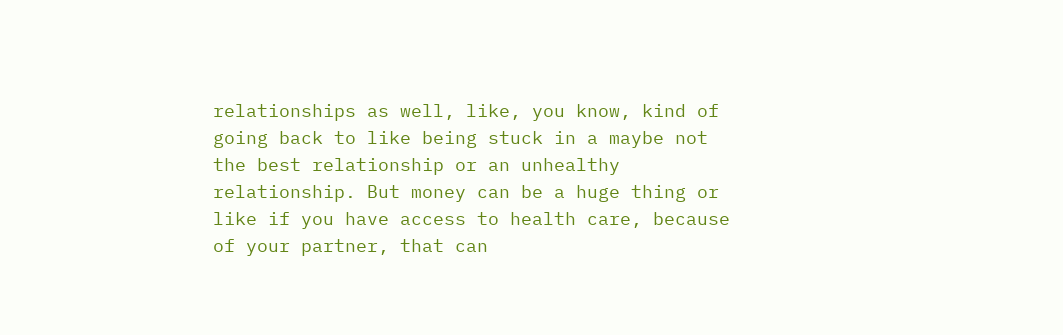relationships as well, like, you know, kind of going back to like being stuck in a maybe not the best relationship or an unhealthy relationship. But money can be a huge thing or like if you have access to health care, because of your partner, that can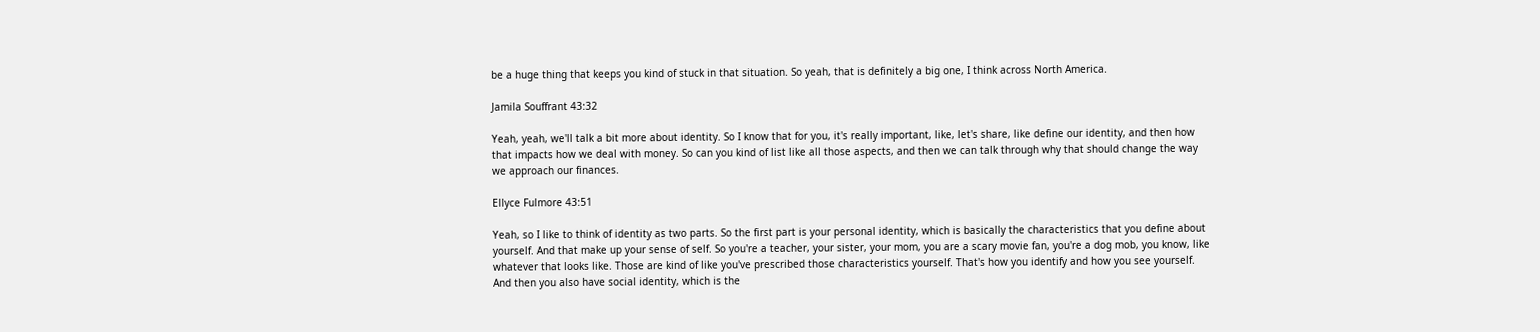be a huge thing that keeps you kind of stuck in that situation. So yeah, that is definitely a big one, I think across North America.

Jamila Souffrant 43:32

Yeah, yeah, we'll talk a bit more about identity. So I know that for you, it's really important, like, let's share, like define our identity, and then how that impacts how we deal with money. So can you kind of list like all those aspects, and then we can talk through why that should change the way we approach our finances.

Ellyce Fulmore 43:51

Yeah, so I like to think of identity as two parts. So the first part is your personal identity, which is basically the characteristics that you define about yourself. And that make up your sense of self. So you're a teacher, your sister, your mom, you are a scary movie fan, you're a dog mob, you know, like whatever that looks like. Those are kind of like you've prescribed those characteristics yourself. That's how you identify and how you see yourself. And then you also have social identity, which is the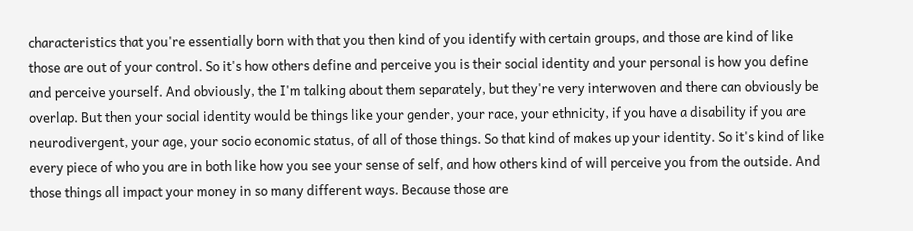characteristics that you're essentially born with that you then kind of you identify with certain groups, and those are kind of like those are out of your control. So it's how others define and perceive you is their social identity and your personal is how you define and perceive yourself. And obviously, the I'm talking about them separately, but they're very interwoven and there can obviously be overlap. But then your social identity would be things like your gender, your race, your ethnicity, if you have a disability if you are neurodivergent, your age, your socio economic status, of all of those things. So that kind of makes up your identity. So it's kind of like every piece of who you are in both like how you see your sense of self, and how others kind of will perceive you from the outside. And those things all impact your money in so many different ways. Because those are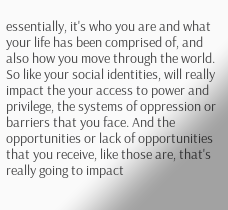essentially, it's who you are and what your life has been comprised of, and also how you move through the world. So like your social identities, will really impact the your access to power and privilege, the systems of oppression or barriers that you face. And the opportunities or lack of opportunities that you receive, like those are, that's really going to impact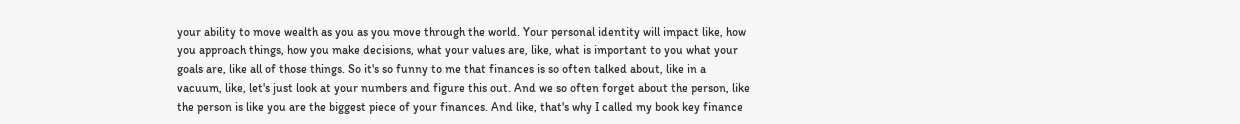your ability to move wealth as you as you move through the world. Your personal identity will impact like, how you approach things, how you make decisions, what your values are, like, what is important to you what your goals are, like all of those things. So it's so funny to me that finances is so often talked about, like in a vacuum, like, let's just look at your numbers and figure this out. And we so often forget about the person, like the person is like you are the biggest piece of your finances. And like, that's why I called my book key finance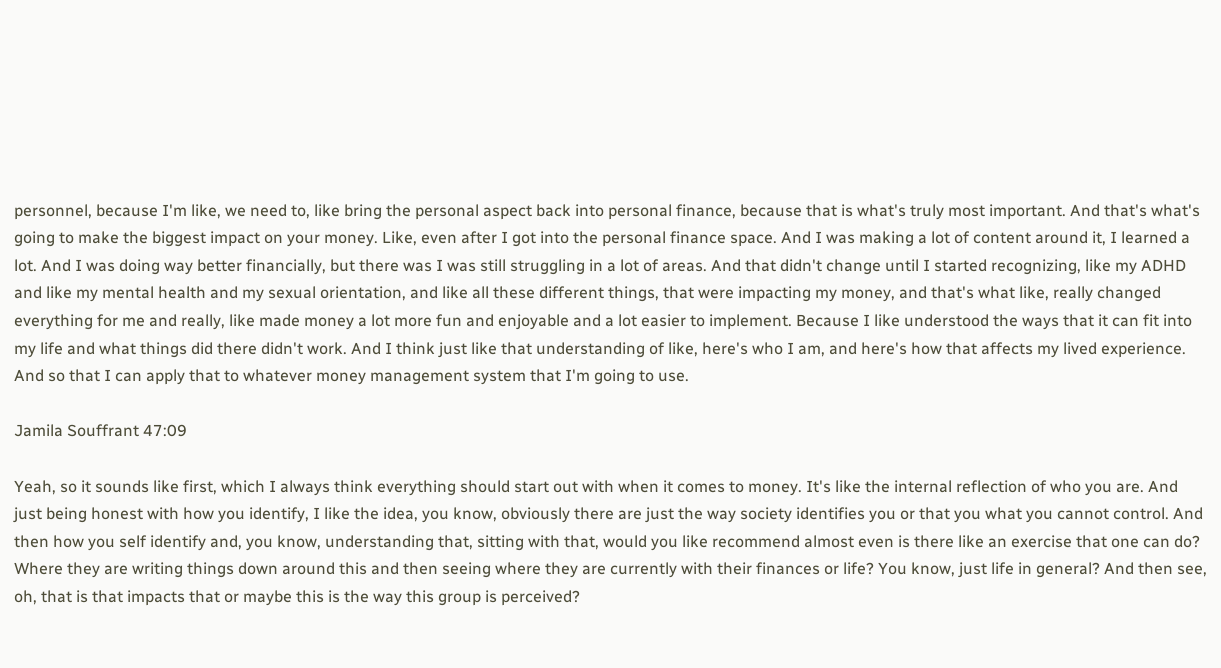personnel, because I'm like, we need to, like bring the personal aspect back into personal finance, because that is what's truly most important. And that's what's going to make the biggest impact on your money. Like, even after I got into the personal finance space. And I was making a lot of content around it, I learned a lot. And I was doing way better financially, but there was I was still struggling in a lot of areas. And that didn't change until I started recognizing, like my ADHD and like my mental health and my sexual orientation, and like all these different things, that were impacting my money, and that's what like, really changed everything for me and really, like made money a lot more fun and enjoyable and a lot easier to implement. Because I like understood the ways that it can fit into my life and what things did there didn't work. And I think just like that understanding of like, here's who I am, and here's how that affects my lived experience. And so that I can apply that to whatever money management system that I'm going to use.

Jamila Souffrant 47:09

Yeah, so it sounds like first, which I always think everything should start out with when it comes to money. It's like the internal reflection of who you are. And just being honest with how you identify, I like the idea, you know, obviously there are just the way society identifies you or that you what you cannot control. And then how you self identify and, you know, understanding that, sitting with that, would you like recommend almost even is there like an exercise that one can do? Where they are writing things down around this and then seeing where they are currently with their finances or life? You know, just life in general? And then see, oh, that is that impacts that or maybe this is the way this group is perceived?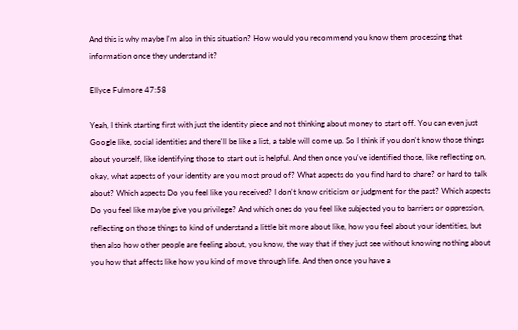And this is why maybe I'm also in this situation? How would you recommend you know them processing that information once they understand it?

Ellyce Fulmore 47:58

Yeah, I think starting first with just the identity piece and not thinking about money to start off. You can even just Google like, social identities and there'll be like a list, a table will come up. So I think if you don't know those things about yourself, like identifying those to start out is helpful. And then once you've identified those, like reflecting on, okay, what aspects of your identity are you most proud of? What aspects do you find hard to share? or hard to talk about? Which aspects Do you feel like you received? I don't know criticism or judgment for the past? Which aspects Do you feel like maybe give you privilege? And which ones do you feel like subjected you to barriers or oppression, reflecting on those things to kind of understand a little bit more about like, how you feel about your identities, but then also how other people are feeling about, you know, the way that if they just see without knowing nothing about you how that affects like how you kind of move through life. And then once you have a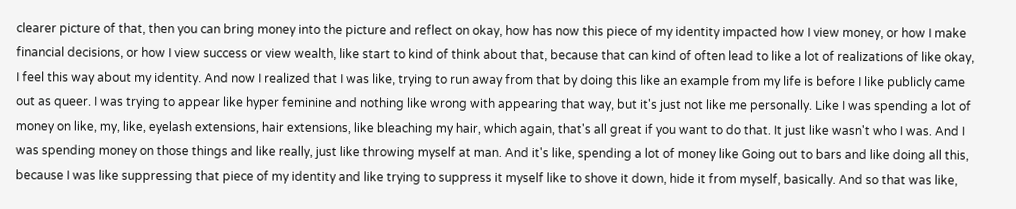clearer picture of that, then you can bring money into the picture and reflect on okay, how has now this piece of my identity impacted how I view money, or how I make financial decisions, or how I view success or view wealth, like start to kind of think about that, because that can kind of often lead to like a lot of realizations of like okay, I feel this way about my identity. And now I realized that I was like, trying to run away from that by doing this like an example from my life is before I like publicly came out as queer. I was trying to appear like hyper feminine and nothing like wrong with appearing that way, but it's just not like me personally. Like I was spending a lot of money on like, my, like, eyelash extensions, hair extensions, like bleaching my hair, which again, that's all great if you want to do that. It just like wasn't who I was. And I was spending money on those things and like really, just like throwing myself at man. And it's like, spending a lot of money like Going out to bars and like doing all this, because I was like suppressing that piece of my identity and like trying to suppress it myself like to shove it down, hide it from myself, basically. And so that was like,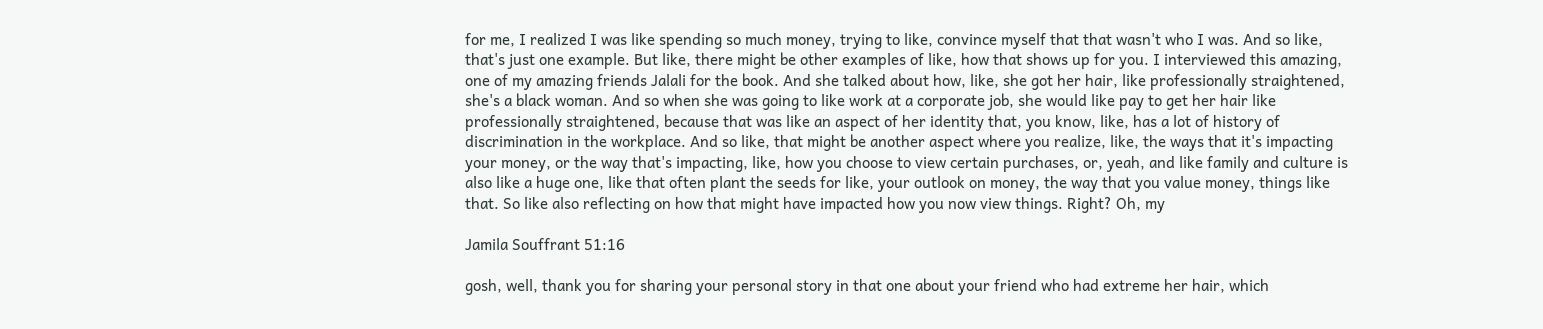for me, I realized I was like spending so much money, trying to like, convince myself that that wasn't who I was. And so like, that's just one example. But like, there might be other examples of like, how that shows up for you. I interviewed this amazing, one of my amazing friends Jalali for the book. And she talked about how, like, she got her hair, like professionally straightened, she's a black woman. And so when she was going to like work at a corporate job, she would like pay to get her hair like professionally straightened, because that was like an aspect of her identity that, you know, like, has a lot of history of discrimination in the workplace. And so like, that might be another aspect where you realize, like, the ways that it's impacting your money, or the way that's impacting, like, how you choose to view certain purchases, or, yeah, and like family and culture is also like a huge one, like that often plant the seeds for like, your outlook on money, the way that you value money, things like that. So like also reflecting on how that might have impacted how you now view things. Right? Oh, my

Jamila Souffrant 51:16

gosh, well, thank you for sharing your personal story in that one about your friend who had extreme her hair, which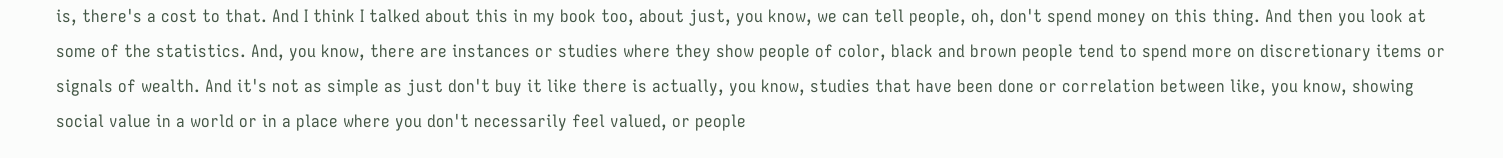is, there's a cost to that. And I think I talked about this in my book too, about just, you know, we can tell people, oh, don't spend money on this thing. And then you look at some of the statistics. And, you know, there are instances or studies where they show people of color, black and brown people tend to spend more on discretionary items or signals of wealth. And it's not as simple as just don't buy it like there is actually, you know, studies that have been done or correlation between like, you know, showing social value in a world or in a place where you don't necessarily feel valued, or people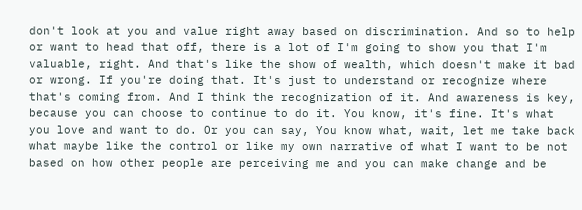don't look at you and value right away based on discrimination. And so to help or want to head that off, there is a lot of I'm going to show you that I'm valuable, right. And that's like the show of wealth, which doesn't make it bad or wrong. If you're doing that. It's just to understand or recognize where that's coming from. And I think the recognization of it. And awareness is key, because you can choose to continue to do it. You know, it's fine. It's what you love and want to do. Or you can say, You know what, wait, let me take back what maybe like the control or like my own narrative of what I want to be not based on how other people are perceiving me and you can make change and be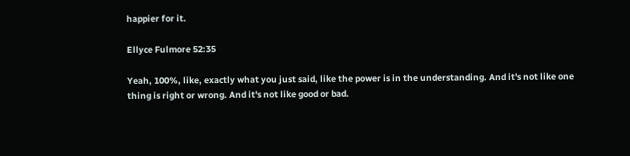happier for it.

Ellyce Fulmore 52:35

Yeah, 100%, like, exactly what you just said, like the power is in the understanding. And it's not like one thing is right or wrong. And it's not like good or bad.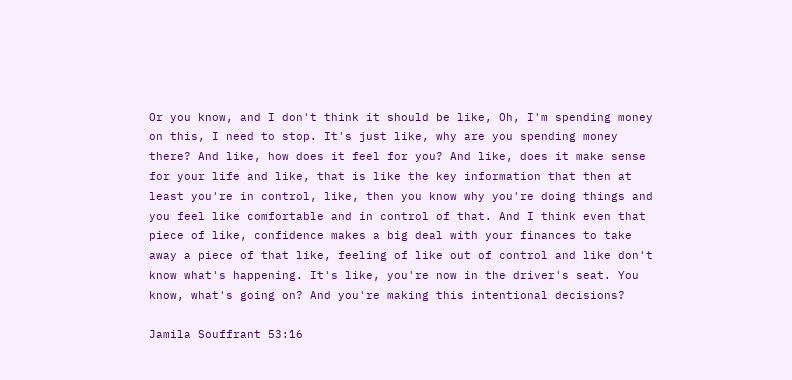Or you know, and I don't think it should be like, Oh, I'm spending money on this, I need to stop. It's just like, why are you spending money there? And like, how does it feel for you? And like, does it make sense for your life and like, that is like the key information that then at least you're in control, like, then you know why you're doing things and you feel like comfortable and in control of that. And I think even that piece of like, confidence makes a big deal with your finances to take away a piece of that like, feeling of like out of control and like don't know what's happening. It's like, you're now in the driver's seat. You know, what's going on? And you're making this intentional decisions?

Jamila Souffrant 53:16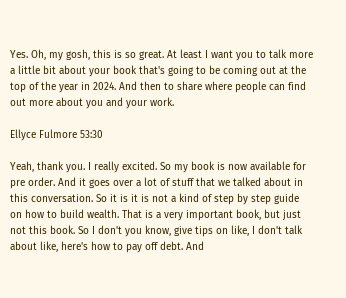Yes. Oh, my gosh, this is so great. At least I want you to talk more a little bit about your book that's going to be coming out at the top of the year in 2024. And then to share where people can find out more about you and your work.

Ellyce Fulmore 53:30

Yeah, thank you. I really excited. So my book is now available for pre order. And it goes over a lot of stuff that we talked about in this conversation. So it is it is not a kind of step by step guide on how to build wealth. That is a very important book, but just not this book. So I don't you know, give tips on like, I don't talk about like, here's how to pay off debt. And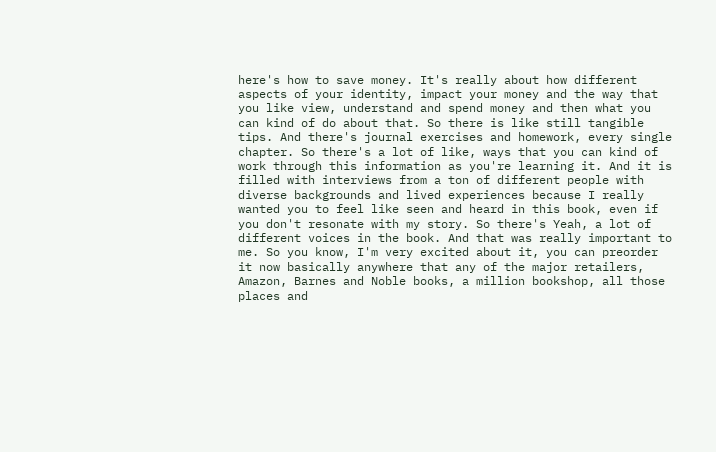here's how to save money. It's really about how different aspects of your identity, impact your money and the way that you like view, understand and spend money and then what you can kind of do about that. So there is like still tangible tips. And there's journal exercises and homework, every single chapter. So there's a lot of like, ways that you can kind of work through this information as you're learning it. And it is filled with interviews from a ton of different people with diverse backgrounds and lived experiences because I really wanted you to feel like seen and heard in this book, even if you don't resonate with my story. So there's Yeah, a lot of different voices in the book. And that was really important to me. So you know, I'm very excited about it, you can preorder it now basically anywhere that any of the major retailers, Amazon, Barnes and Noble books, a million bookshop, all those places and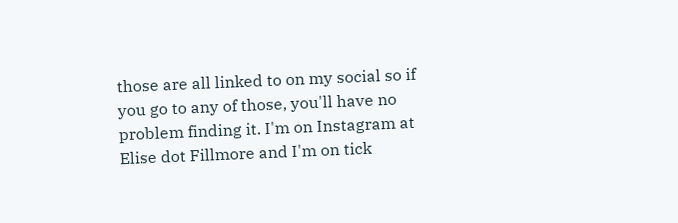those are all linked to on my social so if you go to any of those, you'll have no problem finding it. I'm on Instagram at Elise dot Fillmore and I'm on tick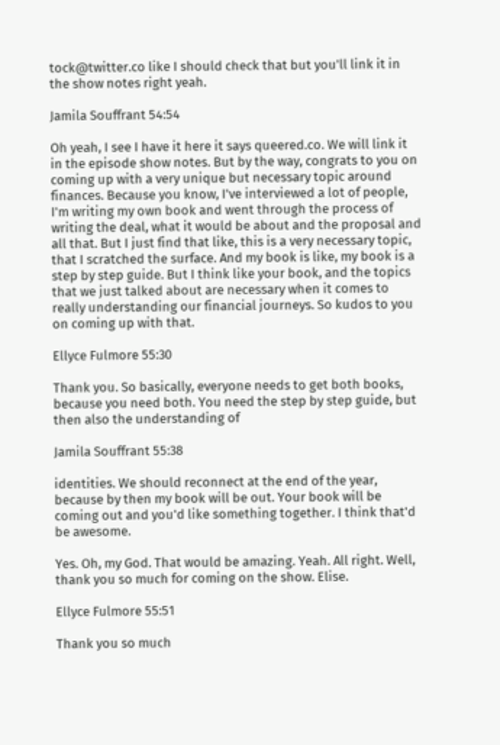tock@twitter.co like I should check that but you'll link it in the show notes right yeah.

Jamila Souffrant 54:54

Oh yeah, I see I have it here it says queered.co. We will link it in the episode show notes. But by the way, congrats to you on coming up with a very unique but necessary topic around finances. Because you know, I've interviewed a lot of people, I'm writing my own book and went through the process of writing the deal, what it would be about and the proposal and all that. But I just find that like, this is a very necessary topic, that I scratched the surface. And my book is like, my book is a step by step guide. But I think like your book, and the topics that we just talked about are necessary when it comes to really understanding our financial journeys. So kudos to you on coming up with that.

Ellyce Fulmore 55:30

Thank you. So basically, everyone needs to get both books, because you need both. You need the step by step guide, but then also the understanding of

Jamila Souffrant 55:38

identities. We should reconnect at the end of the year, because by then my book will be out. Your book will be coming out and you'd like something together. I think that'd be awesome.

Yes. Oh, my God. That would be amazing. Yeah. All right. Well, thank you so much for coming on the show. Elise.

Ellyce Fulmore 55:51

Thank you so much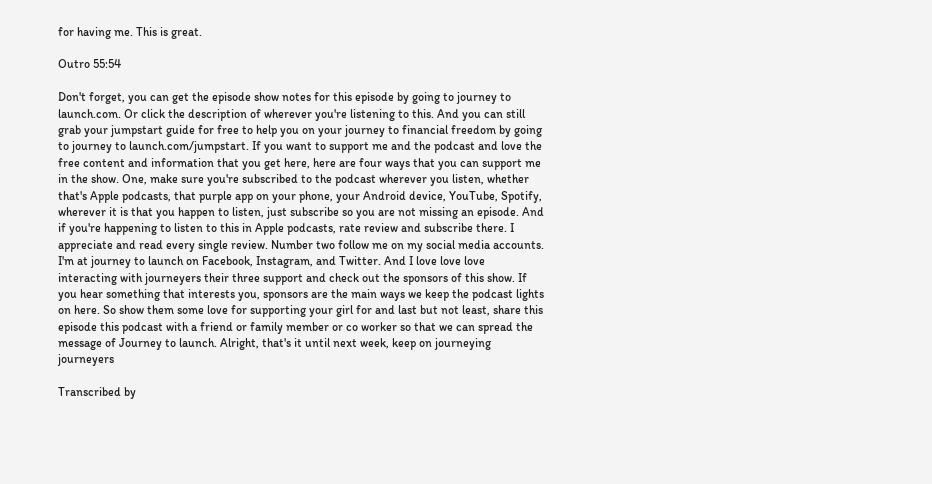for having me. This is great.

Outro 55:54

Don't forget, you can get the episode show notes for this episode by going to journey to launch.com. Or click the description of wherever you're listening to this. And you can still grab your jumpstart guide for free to help you on your journey to financial freedom by going to journey to launch.com/jumpstart. If you want to support me and the podcast and love the free content and information that you get here, here are four ways that you can support me in the show. One, make sure you're subscribed to the podcast wherever you listen, whether that's Apple podcasts, that purple app on your phone, your Android device, YouTube, Spotify, wherever it is that you happen to listen, just subscribe so you are not missing an episode. And if you're happening to listen to this in Apple podcasts, rate review and subscribe there. I appreciate and read every single review. Number two follow me on my social media accounts. I'm at journey to launch on Facebook, Instagram, and Twitter. And I love love love interacting with journeyers their three support and check out the sponsors of this show. If you hear something that interests you, sponsors are the main ways we keep the podcast lights on here. So show them some love for supporting your girl for and last but not least, share this episode this podcast with a friend or family member or co worker so that we can spread the message of Journey to launch. Alright, that's it until next week, keep on journeying journeyers

Transcribed by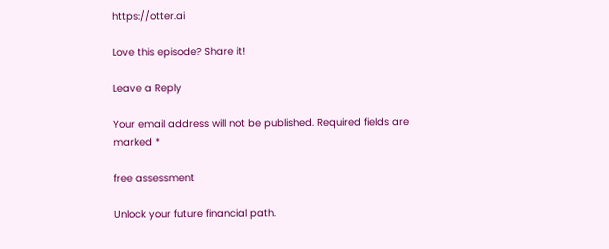https://otter.ai

Love this episode? Share it!

Leave a Reply

Your email address will not be published. Required fields are marked *

free assessment

Unlock your future financial path.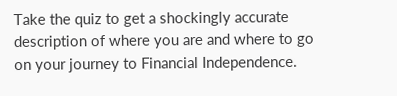Take the quiz to get a shockingly accurate description of where you are and where to go on your journey to Financial Independence.